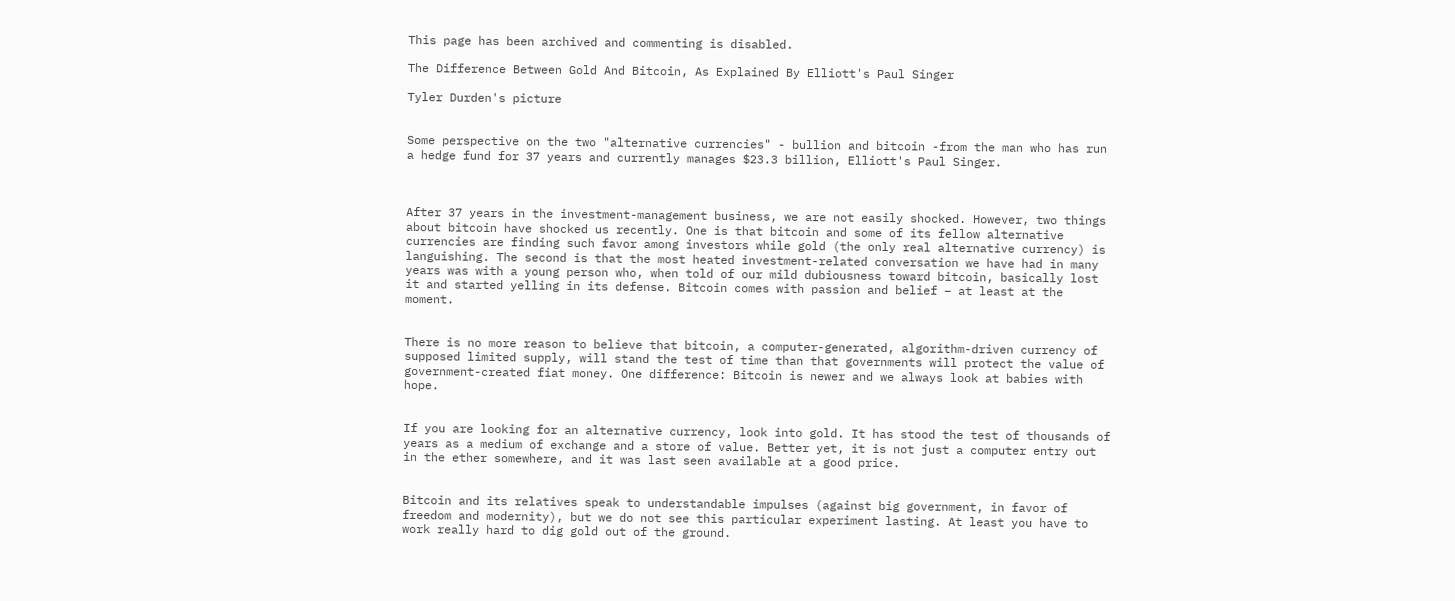This page has been archived and commenting is disabled.

The Difference Between Gold And Bitcoin, As Explained By Elliott's Paul Singer

Tyler Durden's picture


Some perspective on the two "alternative currencies" - bullion and bitcoin -from the man who has run a hedge fund for 37 years and currently manages $23.3 billion, Elliott's Paul Singer.



After 37 years in the investment-management business, we are not easily shocked. However, two things about bitcoin have shocked us recently. One is that bitcoin and some of its fellow alternative currencies are finding such favor among investors while gold (the only real alternative currency) is languishing. The second is that the most heated investment-related conversation we have had in many years was with a young person who, when told of our mild dubiousness toward bitcoin, basically lost it and started yelling in its defense. Bitcoin comes with passion and belief – at least at the moment.


There is no more reason to believe that bitcoin, a computer-generated, algorithm-driven currency of supposed limited supply, will stand the test of time than that governments will protect the value of government-created fiat money. One difference: Bitcoin is newer and we always look at babies with hope.


If you are looking for an alternative currency, look into gold. It has stood the test of thousands of years as a medium of exchange and a store of value. Better yet, it is not just a computer entry out in the ether somewhere, and it was last seen available at a good price.


Bitcoin and its relatives speak to understandable impulses (against big government, in favor of freedom and modernity), but we do not see this particular experiment lasting. At least you have to work really hard to dig gold out of the ground.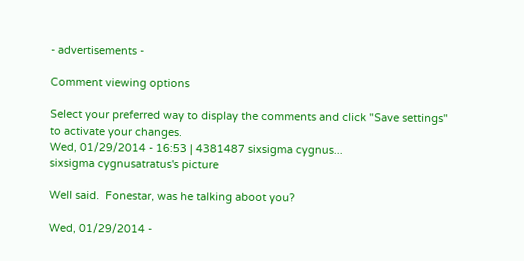- advertisements -

Comment viewing options

Select your preferred way to display the comments and click "Save settings" to activate your changes.
Wed, 01/29/2014 - 16:53 | 4381487 sixsigma cygnus...
sixsigma cygnusatratus's picture

Well said.  Fonestar, was he talking aboot you?

Wed, 01/29/2014 -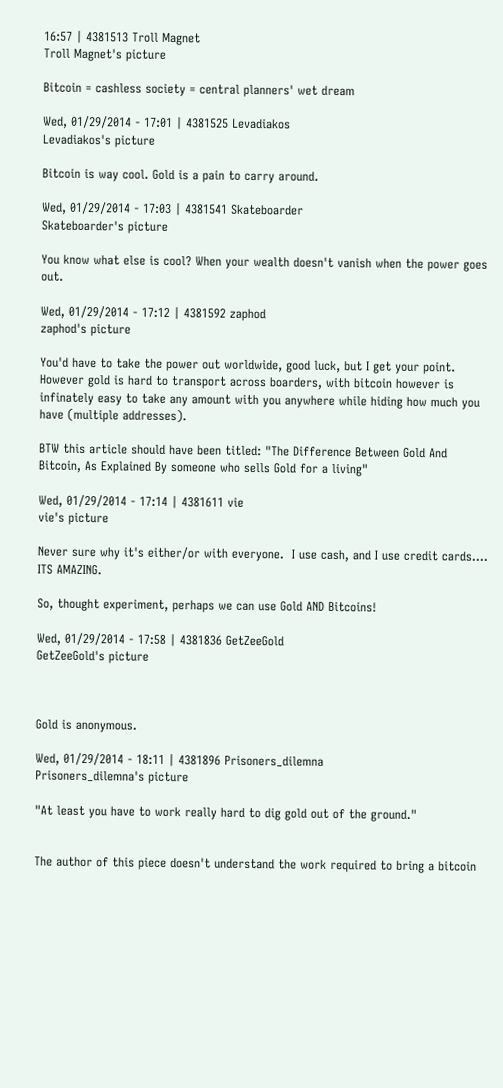16:57 | 4381513 Troll Magnet
Troll Magnet's picture

Bitcoin = cashless society = central planners' wet dream

Wed, 01/29/2014 - 17:01 | 4381525 Levadiakos
Levadiakos's picture

Bitcoin is way cool. Gold is a pain to carry around.

Wed, 01/29/2014 - 17:03 | 4381541 Skateboarder
Skateboarder's picture

You know what else is cool? When your wealth doesn't vanish when the power goes out.

Wed, 01/29/2014 - 17:12 | 4381592 zaphod
zaphod's picture

You'd have to take the power out worldwide, good luck, but I get your point. However gold is hard to transport across boarders, with bitcoin however is infinately easy to take any amount with you anywhere while hiding how much you have (multiple addresses).

BTW this article should have been titled: "The Difference Between Gold And Bitcoin, As Explained By someone who sells Gold for a living"

Wed, 01/29/2014 - 17:14 | 4381611 vie
vie's picture

Never sure why it's either/or with everyone.  I use cash, and I use credit cards.... ITS AMAZING.

So, thought experiment, perhaps we can use Gold AND Bitcoins!

Wed, 01/29/2014 - 17:58 | 4381836 GetZeeGold
GetZeeGold's picture



Gold is anonymous.

Wed, 01/29/2014 - 18:11 | 4381896 Prisoners_dilemna
Prisoners_dilemna's picture

"At least you have to work really hard to dig gold out of the ground."


The author of this piece doesn't understand the work required to bring a bitcoin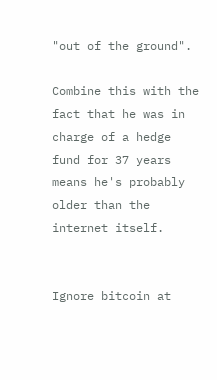"out of the ground".

Combine this with the fact that he was in charge of a hedge fund for 37 years means he's probably older than the internet itself.


Ignore bitcoin at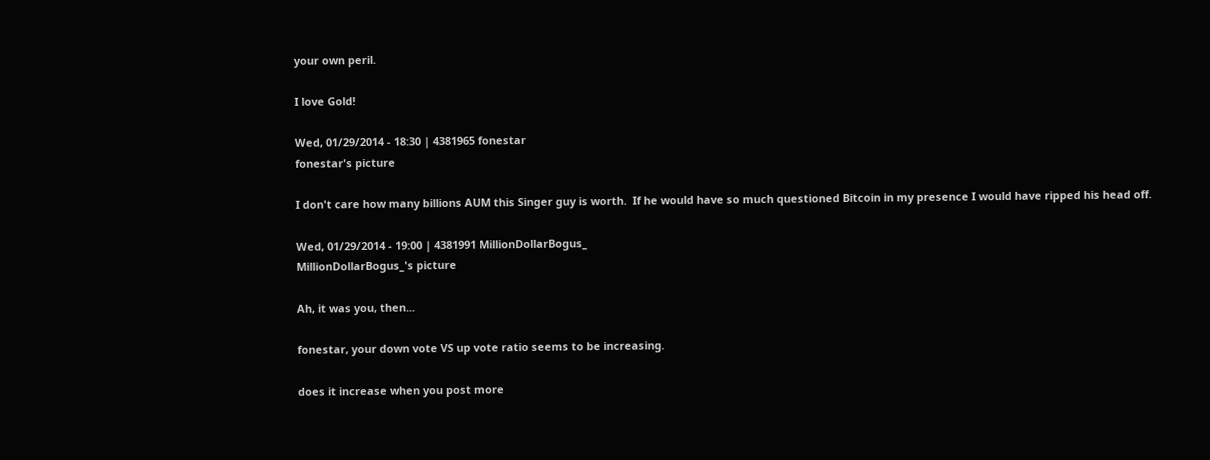your own peril.

I love Gold!

Wed, 01/29/2014 - 18:30 | 4381965 fonestar
fonestar's picture

I don't care how many billions AUM this Singer guy is worth.  If he would have so much questioned Bitcoin in my presence I would have ripped his head off.

Wed, 01/29/2014 - 19:00 | 4381991 MillionDollarBogus_
MillionDollarBogus_'s picture

Ah, it was you, then...

fonestar, your down vote VS up vote ratio seems to be increasing.

does it increase when you post more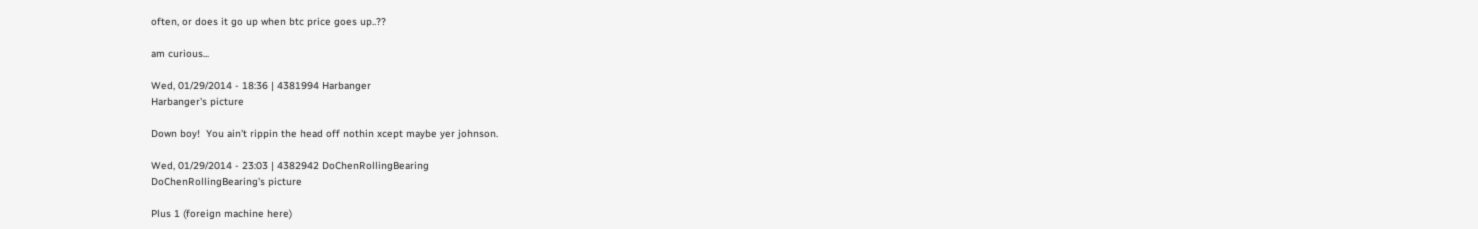often, or does it go up when btc price goes up..??

am curious...

Wed, 01/29/2014 - 18:36 | 4381994 Harbanger
Harbanger's picture

Down boy!  You ain't rippin the head off nothin xcept maybe yer johnson.

Wed, 01/29/2014 - 23:03 | 4382942 DoChenRollingBearing
DoChenRollingBearing's picture

Plus 1 (foreign machine here)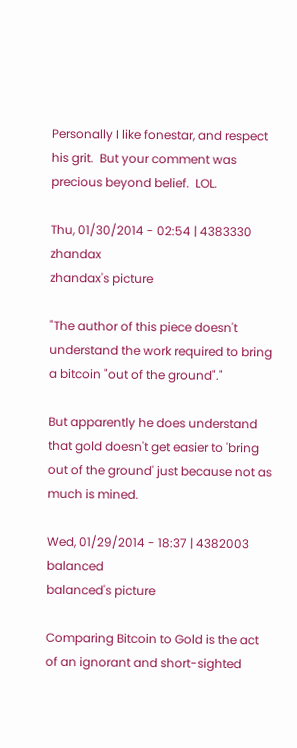Personally I like fonestar, and respect his grit.  But your comment was precious beyond belief.  LOL.

Thu, 01/30/2014 - 02:54 | 4383330 zhandax
zhandax's picture

"The author of this piece doesn't understand the work required to bring a bitcoin "out of the ground"."

But apparently he does understand that gold doesn't get easier to 'bring out of the ground' just because not as much is mined.

Wed, 01/29/2014 - 18:37 | 4382003 balanced
balanced's picture

Comparing Bitcoin to Gold is the act of an ignorant and short-sighted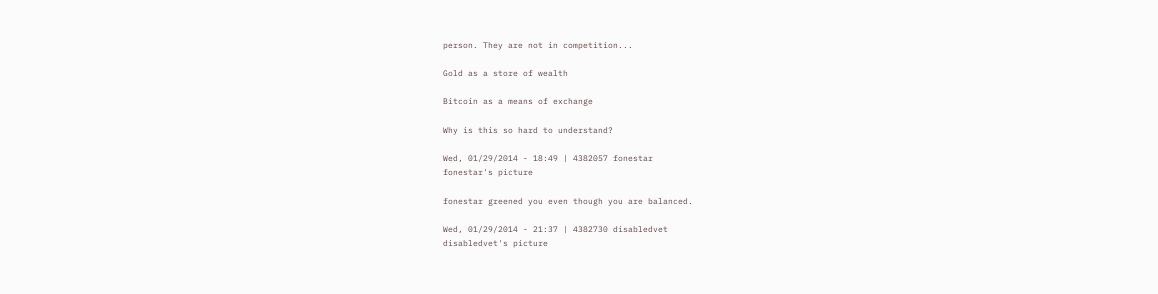person. They are not in competition...

Gold as a store of wealth

Bitcoin as a means of exchange

Why is this so hard to understand?

Wed, 01/29/2014 - 18:49 | 4382057 fonestar
fonestar's picture

fonestar greened you even though you are balanced.

Wed, 01/29/2014 - 21:37 | 4382730 disabledvet
disabledvet's picture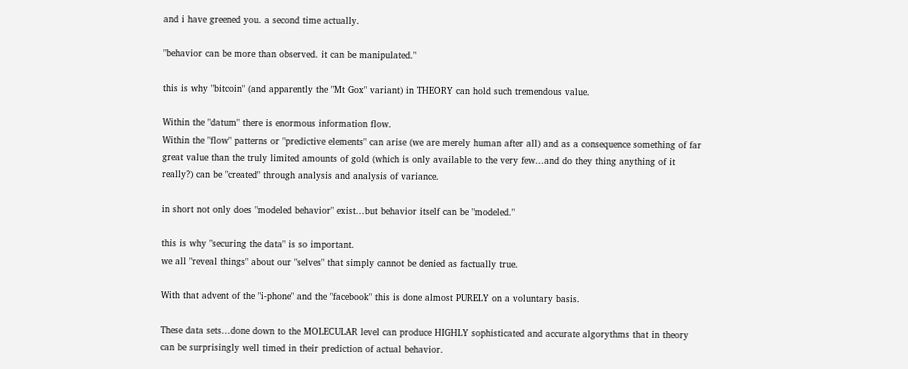and i have greened you. a second time actually.

"behavior can be more than observed. it can be manipulated."

this is why "bitcoin" (and apparently the "Mt Gox" variant) in THEORY can hold such tremendous value.

Within the "datum" there is enormous information flow.
Within the "flow" patterns or "predictive elements" can arise (we are merely human after all) and as a consequence something of far great value than the truly limited amounts of gold (which is only available to the very few...and do they thing anything of it really?) can be "created" through analysis and analysis of variance.

in short not only does "modeled behavior" exist...but behavior itself can be "modeled."

this is why "securing the data" is so important.
we all "reveal things" about our "selves" that simply cannot be denied as factually true.

With that advent of the "i-phone" and the "facebook" this is done almost PURELY on a voluntary basis.

These data sets...done down to the MOLECULAR level can produce HIGHLY sophisticated and accurate algorythms that in theory can be surprisingly well timed in their prediction of actual behavior.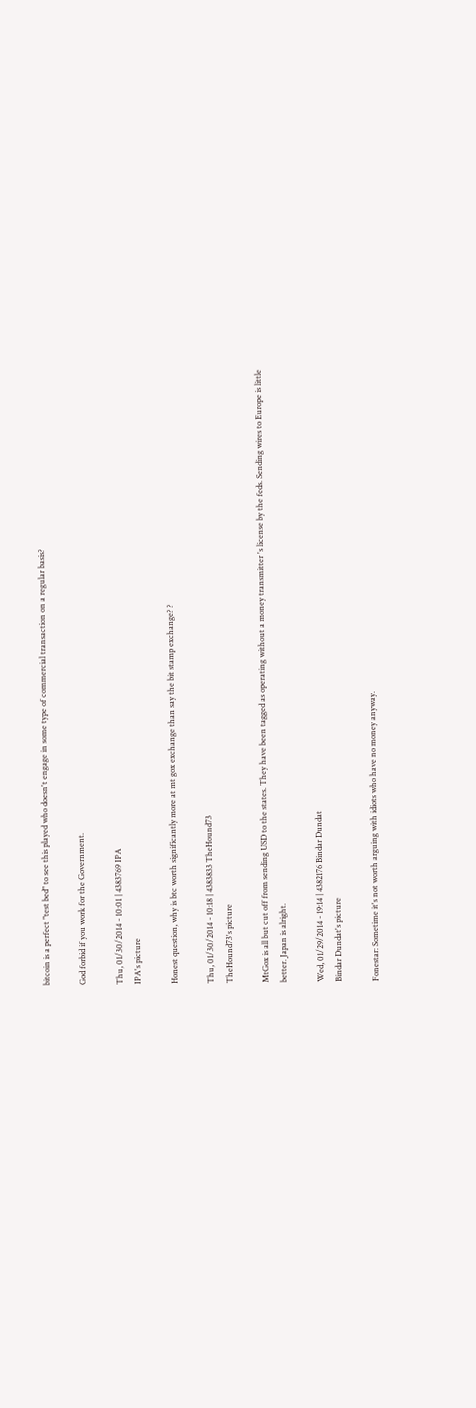bitcoin is a perfect "test bed" to see this played who doesn't engage in some type of commercial transaction on a regular basis?

God forbid if you work for the Government.

Thu, 01/30/2014 - 10:01 | 4383769 IPA
IPA's picture

Honest question, why is btc worth significantly more at mt gox exchange than say the bit stamp exchange? ?

Thu, 01/30/2014 - 10:18 | 4383833 TheHound73
TheHound73's picture

MtGox is all but cut off from sending USD to the states. They have been tagged as operating without a money transmitter 's license by the feds. Sending wires to Europe is little better. Japan is alright.

Wed, 01/29/2014 - 19:14 | 4382176 Bindar Dundat
Bindar Dundat's picture

Fonestar: Sometime it's not worth arguing with idiots who have no money anyway.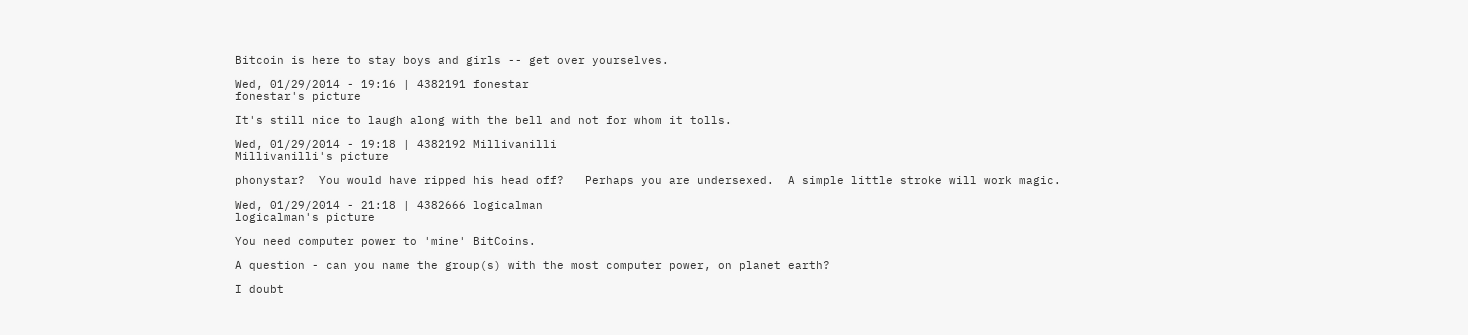Bitcoin is here to stay boys and girls -- get over yourselves.

Wed, 01/29/2014 - 19:16 | 4382191 fonestar
fonestar's picture

It's still nice to laugh along with the bell and not for whom it tolls.

Wed, 01/29/2014 - 19:18 | 4382192 Millivanilli
Millivanilli's picture

phonystar?  You would have ripped his head off?   Perhaps you are undersexed.  A simple little stroke will work magic.

Wed, 01/29/2014 - 21:18 | 4382666 logicalman
logicalman's picture

You need computer power to 'mine' BitCoins.

A question - can you name the group(s) with the most computer power, on planet earth?

I doubt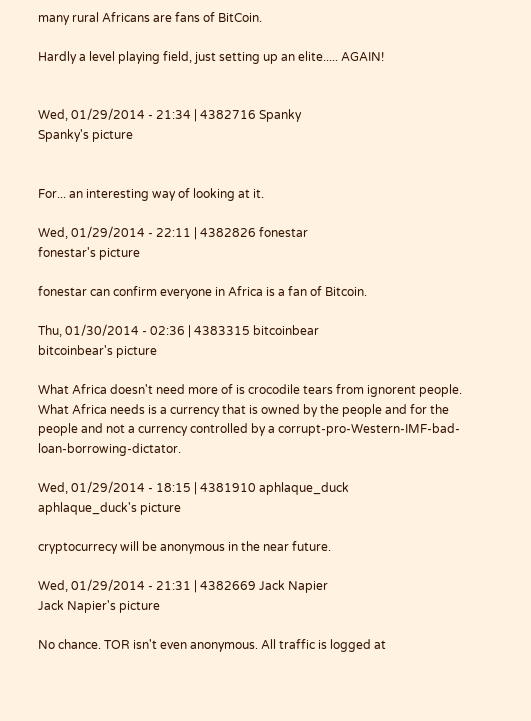many rural Africans are fans of BitCoin.

Hardly a level playing field, just setting up an elite..... AGAIN!


Wed, 01/29/2014 - 21:34 | 4382716 Spanky
Spanky's picture


For... an interesting way of looking at it.

Wed, 01/29/2014 - 22:11 | 4382826 fonestar
fonestar's picture

fonestar can confirm everyone in Africa is a fan of Bitcoin.

Thu, 01/30/2014 - 02:36 | 4383315 bitcoinbear
bitcoinbear's picture

What Africa doesn't need more of is crocodile tears from ignorent people. What Africa needs is a currency that is owned by the people and for the people and not a currency controlled by a corrupt-pro-Western-IMF-bad-loan-borrowing-dictator.

Wed, 01/29/2014 - 18:15 | 4381910 aphlaque_duck
aphlaque_duck's picture

cryptocurrecy will be anonymous in the near future.

Wed, 01/29/2014 - 21:31 | 4382669 Jack Napier
Jack Napier's picture

No chance. TOR isn't even anonymous. All traffic is logged at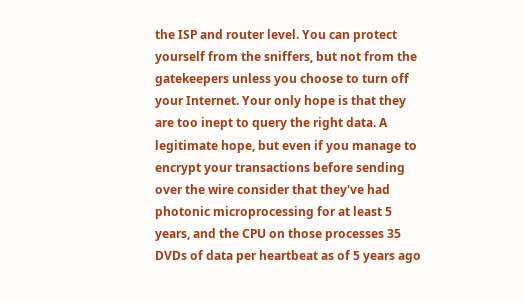the ISP and router level. You can protect yourself from the sniffers, but not from the gatekeepers unless you choose to turn off your Internet. Your only hope is that they are too inept to query the right data. A legitimate hope, but even if you manage to encrypt your transactions before sending over the wire consider that they've had photonic microprocessing for at least 5 years, and the CPU on those processes 35 DVDs of data per heartbeat as of 5 years ago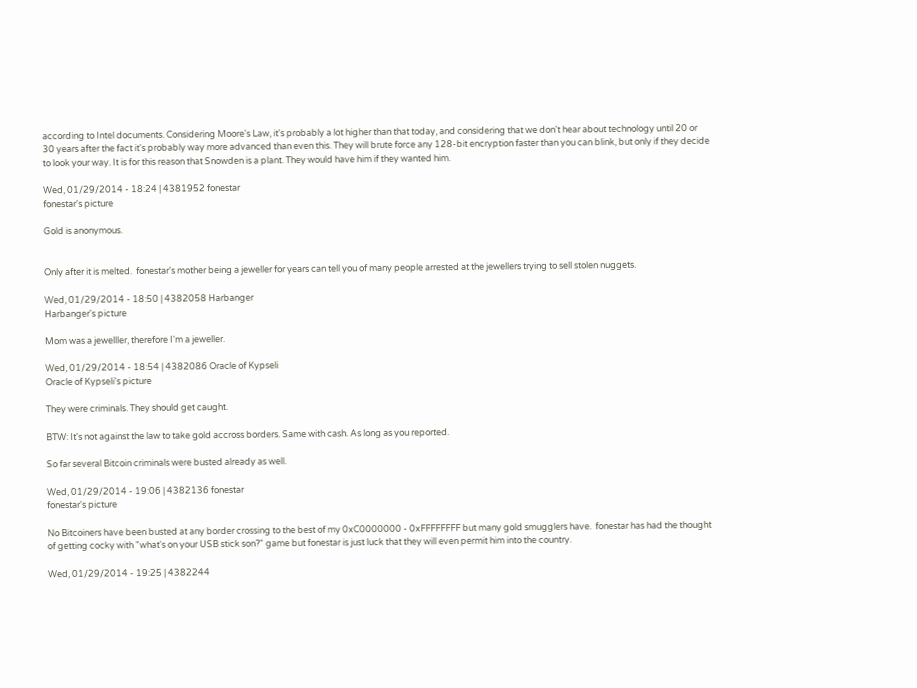according to Intel documents. Considering Moore's Law, it's probably a lot higher than that today, and considering that we don't hear about technology until 20 or 30 years after the fact it's probably way more advanced than even this. They will brute force any 128-bit encryption faster than you can blink, but only if they decide to look your way. It is for this reason that Snowden is a plant. They would have him if they wanted him.

Wed, 01/29/2014 - 18:24 | 4381952 fonestar
fonestar's picture

Gold is anonymous.


Only after it is melted.  fonestar's mother being a jeweller for years can tell you of many people arrested at the jewellers trying to sell stolen nuggets.

Wed, 01/29/2014 - 18:50 | 4382058 Harbanger
Harbanger's picture

Mom was a jewelller, therefore I'm a jeweller.

Wed, 01/29/2014 - 18:54 | 4382086 Oracle of Kypseli
Oracle of Kypseli's picture

They were criminals. They should get caught.

BTW: It's not against the law to take gold accross borders. Same with cash. As long as you reported.

So far several Bitcoin criminals were busted already as well.

Wed, 01/29/2014 - 19:06 | 4382136 fonestar
fonestar's picture

No Bitcoiners have been busted at any border crossing to the best of my 0xC0000000 - 0xFFFFFFFF but many gold smugglers have.  fonestar has had the thought of getting cocky with "what's on your USB stick son?" game but fonestar is just luck that they will even permit him into the country.

Wed, 01/29/2014 - 19:25 | 4382244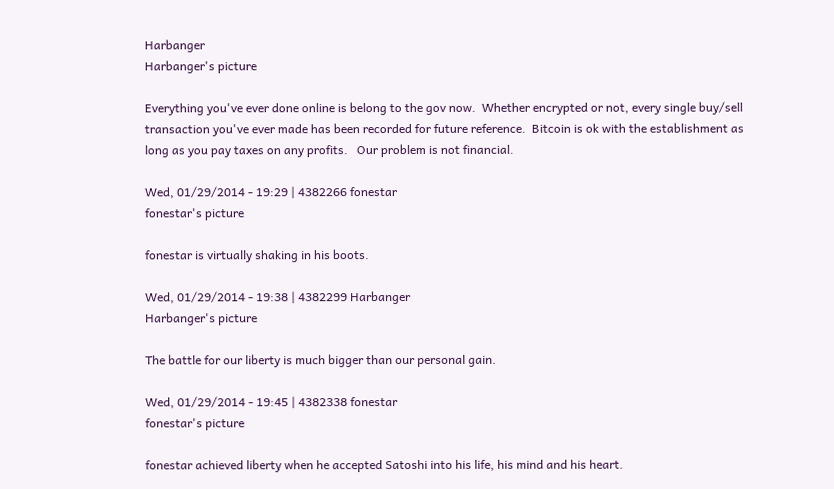Harbanger
Harbanger's picture

Everything you've ever done online is belong to the gov now.  Whether encrypted or not, every single buy/sell transaction you've ever made has been recorded for future reference.  Bitcoin is ok with the establishment as long as you pay taxes on any profits.   Our problem is not financial.

Wed, 01/29/2014 - 19:29 | 4382266 fonestar
fonestar's picture

fonestar is virtually shaking in his boots.

Wed, 01/29/2014 - 19:38 | 4382299 Harbanger
Harbanger's picture

The battle for our liberty is much bigger than our personal gain.

Wed, 01/29/2014 - 19:45 | 4382338 fonestar
fonestar's picture

fonestar achieved liberty when he accepted Satoshi into his life, his mind and his heart.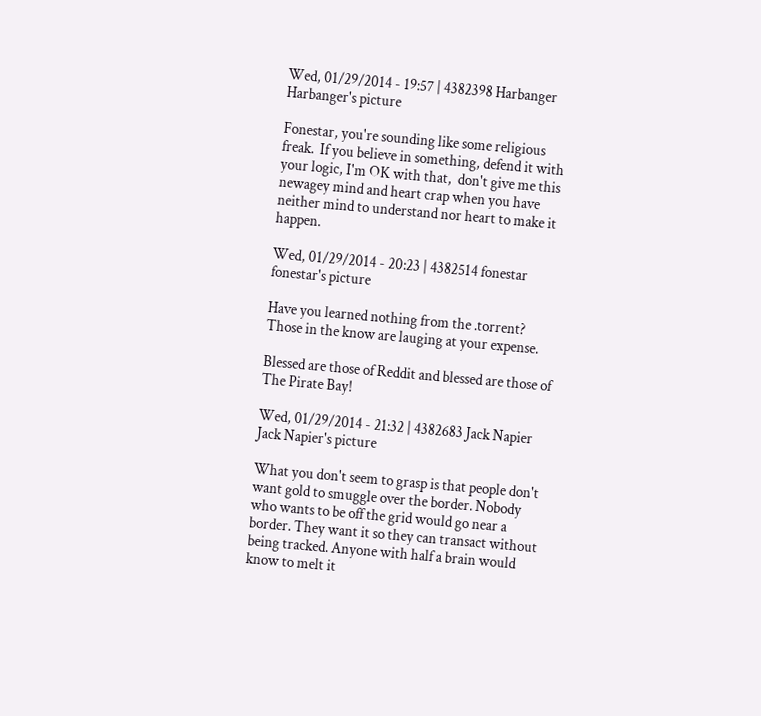Wed, 01/29/2014 - 19:57 | 4382398 Harbanger
Harbanger's picture

Fonestar, you're sounding like some religious freak.  If you believe in something, defend it with your logic, I'm OK with that,  don't give me this newagey mind and heart crap when you have neither mind to understand nor heart to make it happen.

Wed, 01/29/2014 - 20:23 | 4382514 fonestar
fonestar's picture

Have you learned nothing from the .torrent?  Those in the know are lauging at your expense.

Blessed are those of Reddit and blessed are those of The Pirate Bay!

Wed, 01/29/2014 - 21:32 | 4382683 Jack Napier
Jack Napier's picture

What you don't seem to grasp is that people don't want gold to smuggle over the border. Nobody who wants to be off the grid would go near a border. They want it so they can transact without being tracked. Anyone with half a brain would know to melt it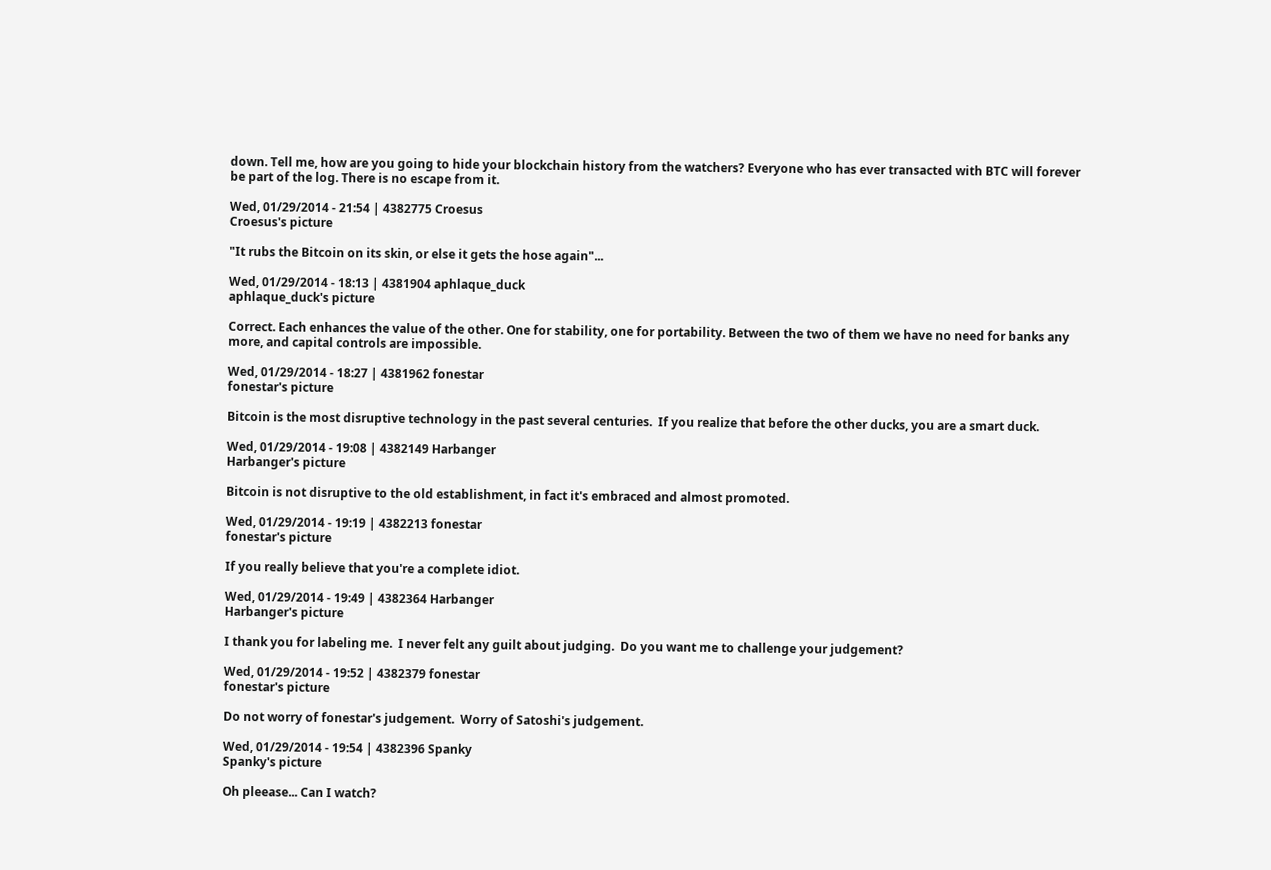down. Tell me, how are you going to hide your blockchain history from the watchers? Everyone who has ever transacted with BTC will forever be part of the log. There is no escape from it.

Wed, 01/29/2014 - 21:54 | 4382775 Croesus
Croesus's picture

"It rubs the Bitcoin on its skin, or else it gets the hose again"...

Wed, 01/29/2014 - 18:13 | 4381904 aphlaque_duck
aphlaque_duck's picture

Correct. Each enhances the value of the other. One for stability, one for portability. Between the two of them we have no need for banks any more, and capital controls are impossible.

Wed, 01/29/2014 - 18:27 | 4381962 fonestar
fonestar's picture

Bitcoin is the most disruptive technology in the past several centuries.  If you realize that before the other ducks, you are a smart duck.

Wed, 01/29/2014 - 19:08 | 4382149 Harbanger
Harbanger's picture

Bitcoin is not disruptive to the old establishment, in fact it's embraced and almost promoted.

Wed, 01/29/2014 - 19:19 | 4382213 fonestar
fonestar's picture

If you really believe that you're a complete idiot.

Wed, 01/29/2014 - 19:49 | 4382364 Harbanger
Harbanger's picture

I thank you for labeling me.  I never felt any guilt about judging.  Do you want me to challenge your judgement?

Wed, 01/29/2014 - 19:52 | 4382379 fonestar
fonestar's picture

Do not worry of fonestar's judgement.  Worry of Satoshi's judgement.

Wed, 01/29/2014 - 19:54 | 4382396 Spanky
Spanky's picture

Oh pleease... Can I watch?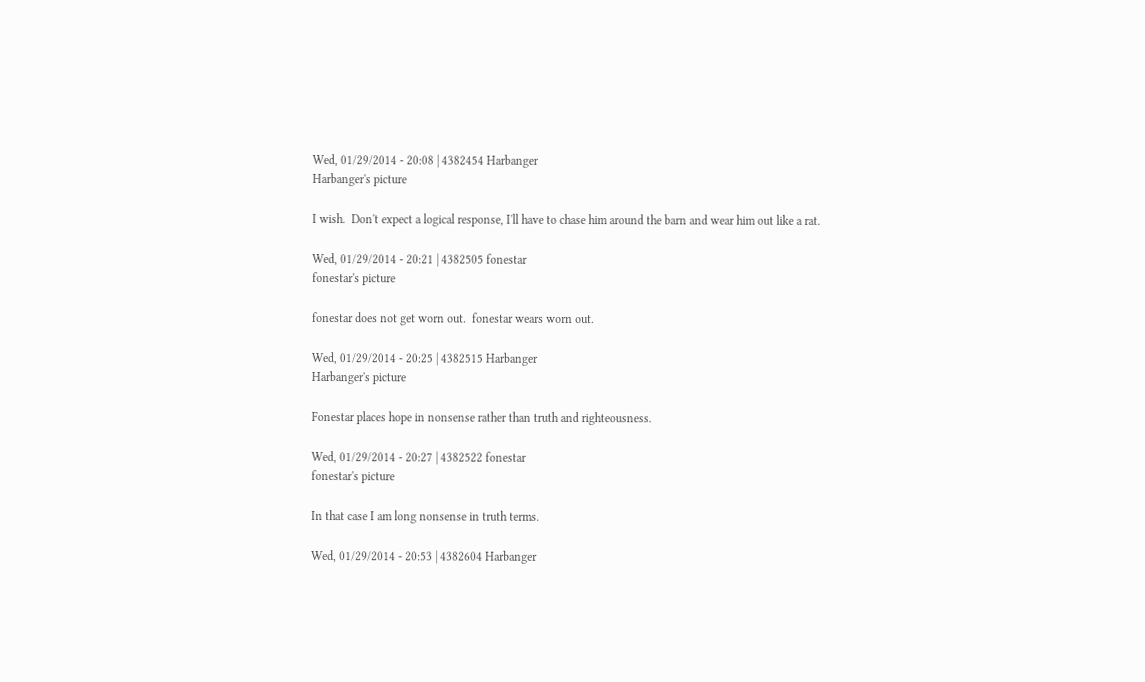Wed, 01/29/2014 - 20:08 | 4382454 Harbanger
Harbanger's picture

I wish.  Don't expect a logical response, I'll have to chase him around the barn and wear him out like a rat.

Wed, 01/29/2014 - 20:21 | 4382505 fonestar
fonestar's picture

fonestar does not get worn out.  fonestar wears worn out.

Wed, 01/29/2014 - 20:25 | 4382515 Harbanger
Harbanger's picture

Fonestar places hope in nonsense rather than truth and righteousness.

Wed, 01/29/2014 - 20:27 | 4382522 fonestar
fonestar's picture

In that case I am long nonsense in truth terms.

Wed, 01/29/2014 - 20:53 | 4382604 Harbanger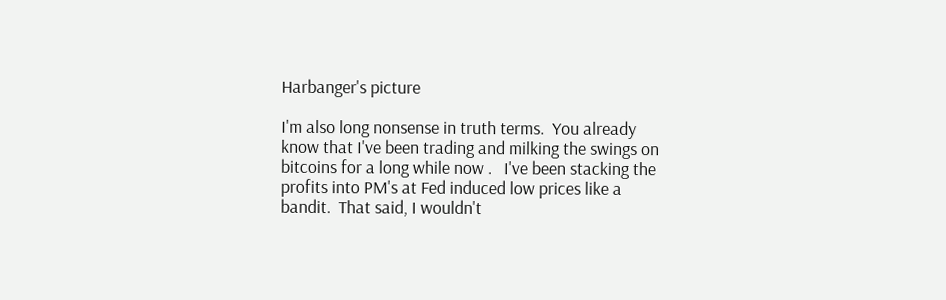Harbanger's picture

I'm also long nonsense in truth terms.  You already know that I've been trading and milking the swings on bitcoins for a long while now .   I've been stacking the profits into PM's at Fed induced low prices like a bandit.  That said, I wouldn't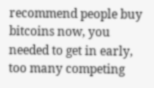recommend people buy bitcoins now, you needed to get in early, too many competing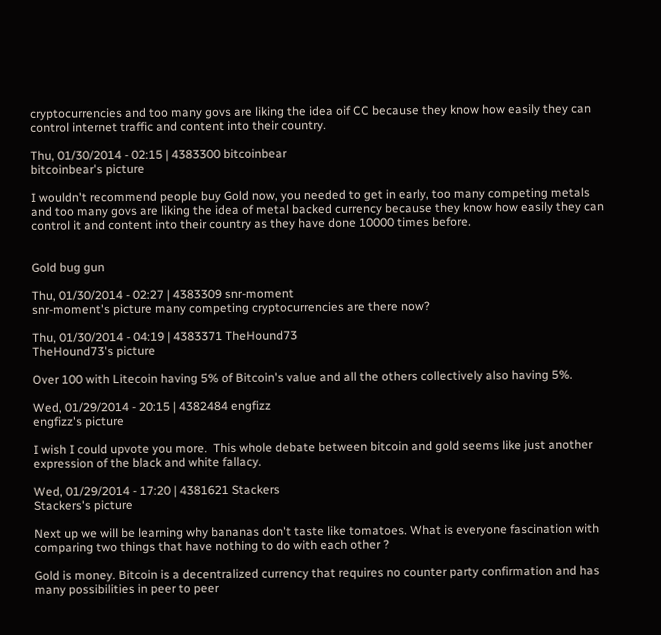cryptocurrencies and too many govs are liking the idea oif CC because they know how easily they can control internet traffic and content into their country.

Thu, 01/30/2014 - 02:15 | 4383300 bitcoinbear
bitcoinbear's picture

I wouldn't recommend people buy Gold now, you needed to get in early, too many competing metals and too many govs are liking the idea of metal backed currency because they know how easily they can control it and content into their country as they have done 10000 times before.


Gold bug gun

Thu, 01/30/2014 - 02:27 | 4383309 snr-moment
snr-moment's picture many competing cryptocurrencies are there now?

Thu, 01/30/2014 - 04:19 | 4383371 TheHound73
TheHound73's picture

Over 100 with Litecoin having 5% of Bitcoin's value and all the others collectively also having 5%.

Wed, 01/29/2014 - 20:15 | 4382484 engfizz
engfizz's picture

I wish I could upvote you more.  This whole debate between bitcoin and gold seems like just another expression of the black and white fallacy.

Wed, 01/29/2014 - 17:20 | 4381621 Stackers
Stackers's picture

Next up we will be learning why bananas don't taste like tomatoes. What is everyone fascination with comparing two things that have nothing to do with each other ?

Gold is money. Bitcoin is a decentralized currency that requires no counter party confirmation and has many possibilities in peer to peer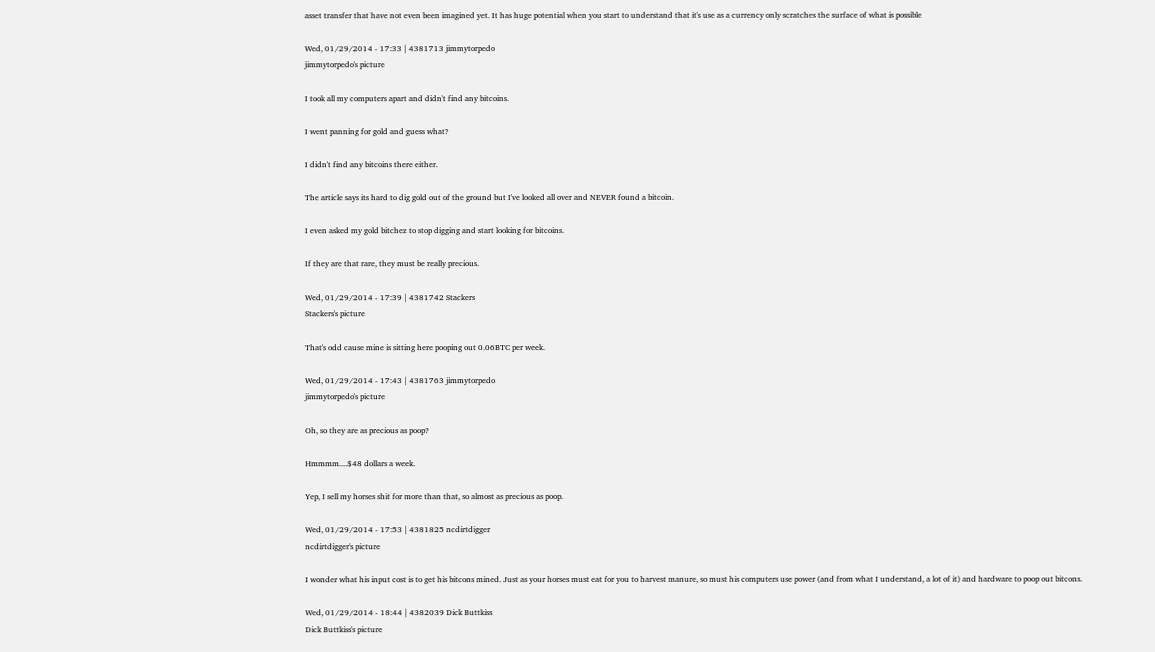asset transfer that have not even been imagined yet. It has huge potential when you start to understand that it's use as a currency only scratches the surface of what is possible

Wed, 01/29/2014 - 17:33 | 4381713 jimmytorpedo
jimmytorpedo's picture

I took all my computers apart and didn't find any bitcoins.

I went panning for gold and guess what?

I didn't find any bitcoins there either.

The article says its hard to dig gold out of the ground but I've looked all over and NEVER found a bitcoin.

I even asked my gold bitchez to stop digging and start looking for bitcoins.

If they are that rare, they must be really precious.

Wed, 01/29/2014 - 17:39 | 4381742 Stackers
Stackers's picture

That's odd cause mine is sitting here pooping out 0.06BTC per week.

Wed, 01/29/2014 - 17:43 | 4381763 jimmytorpedo
jimmytorpedo's picture

Oh, so they are as precious as poop?

Hmmmm....$48 dollars a week.

Yep, I sell my horses shit for more than that, so almost as precious as poop.

Wed, 01/29/2014 - 17:53 | 4381825 ncdirtdigger
ncdirtdigger's picture

I wonder what his input cost is to get his bitcons mined. Just as your horses must eat for you to harvest manure, so must his computers use power (and from what I understand, a lot of it) and hardware to poop out bitcons.

Wed, 01/29/2014 - 18:44 | 4382039 Dick Buttkiss
Dick Buttkiss's picture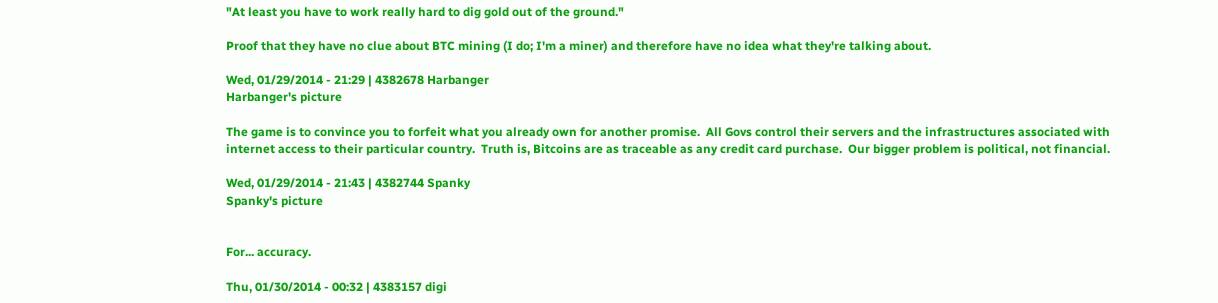"At least you have to work really hard to dig gold out of the ground."

Proof that they have no clue about BTC mining (I do; I'm a miner) and therefore have no idea what they're talking about.

Wed, 01/29/2014 - 21:29 | 4382678 Harbanger
Harbanger's picture

The game is to convince you to forfeit what you already own for another promise.  All Govs control their servers and the infrastructures associated with internet access to their particular country.  Truth is, Bitcoins are as traceable as any credit card purchase.  Our bigger problem is political, not financial.

Wed, 01/29/2014 - 21:43 | 4382744 Spanky
Spanky's picture


For... accuracy.

Thu, 01/30/2014 - 00:32 | 4383157 digi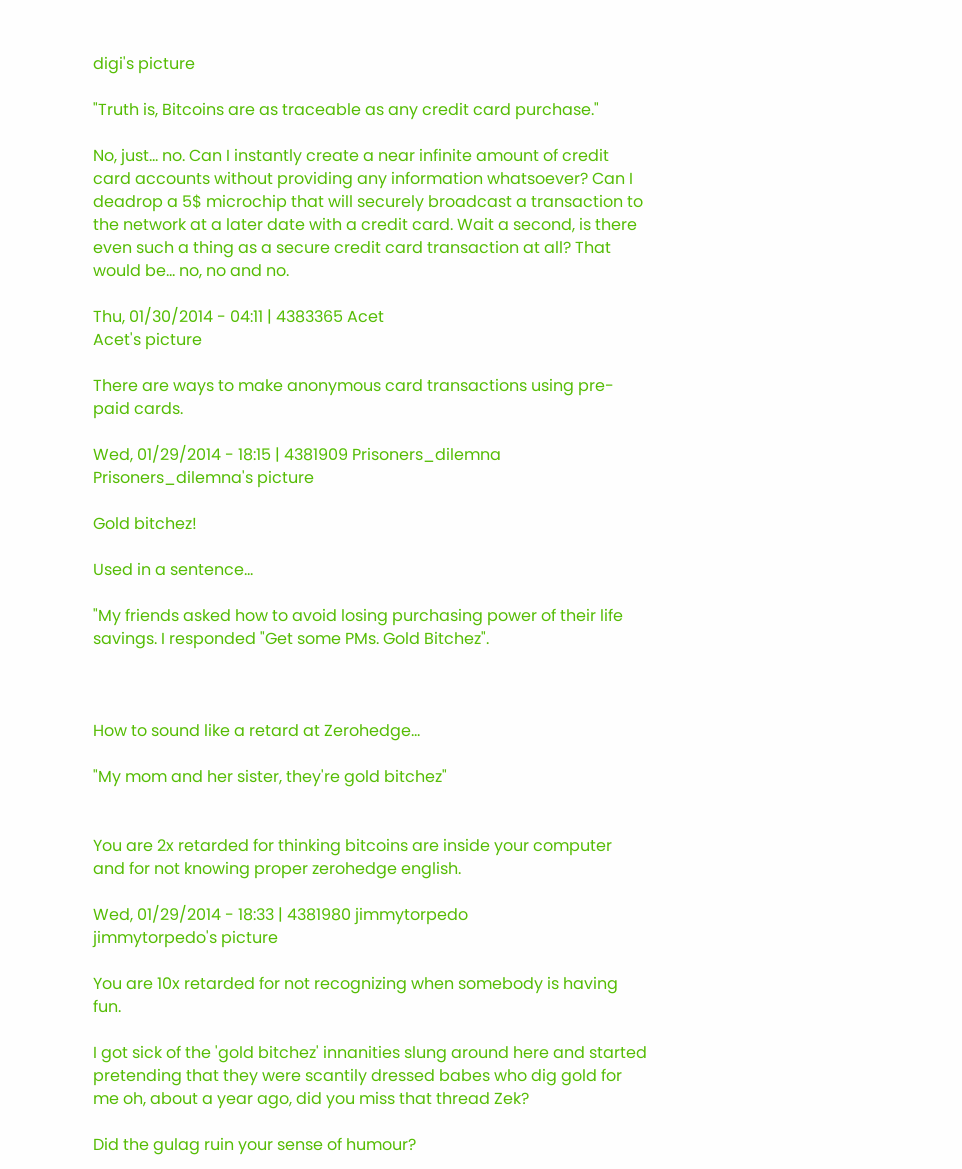digi's picture

"Truth is, Bitcoins are as traceable as any credit card purchase."

No, just... no. Can I instantly create a near infinite amount of credit card accounts without providing any information whatsoever? Can I deadrop a 5$ microchip that will securely broadcast a transaction to the network at a later date with a credit card. Wait a second, is there even such a thing as a secure credit card transaction at all? That would be... no, no and no.

Thu, 01/30/2014 - 04:11 | 4383365 Acet
Acet's picture

There are ways to make anonymous card transactions using pre-paid cards.

Wed, 01/29/2014 - 18:15 | 4381909 Prisoners_dilemna
Prisoners_dilemna's picture

Gold bitchez!

Used in a sentence...

"My friends asked how to avoid losing purchasing power of their life savings. I responded "Get some PMs. Gold Bitchez".



How to sound like a retard at Zerohedge...

"My mom and her sister, they're gold bitchez"


You are 2x retarded for thinking bitcoins are inside your computer and for not knowing proper zerohedge english.

Wed, 01/29/2014 - 18:33 | 4381980 jimmytorpedo
jimmytorpedo's picture

You are 10x retarded for not recognizing when somebody is having fun.

I got sick of the 'gold bitchez' innanities slung around here and started pretending that they were scantily dressed babes who dig gold for me oh, about a year ago, did you miss that thread Zek?

Did the gulag ruin your sense of humour?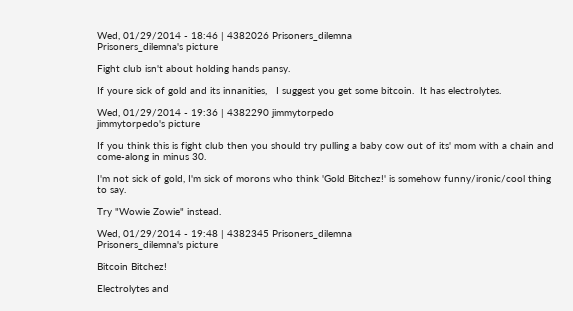Wed, 01/29/2014 - 18:46 | 4382026 Prisoners_dilemna
Prisoners_dilemna's picture

Fight club isn't about holding hands pansy.

If youre sick of gold and its innanities,   I suggest you get some bitcoin.  It has electrolytes.

Wed, 01/29/2014 - 19:36 | 4382290 jimmytorpedo
jimmytorpedo's picture

If you think this is fight club then you should try pulling a baby cow out of its' mom with a chain and come-along in minus 30.

I'm not sick of gold, I'm sick of morons who think 'Gold Bitchez!' is somehow funny/ironic/cool thing to say.

Try "Wowie Zowie" instead.

Wed, 01/29/2014 - 19:48 | 4382345 Prisoners_dilemna
Prisoners_dilemna's picture

Bitcoin Bitchez!

Electrolytes and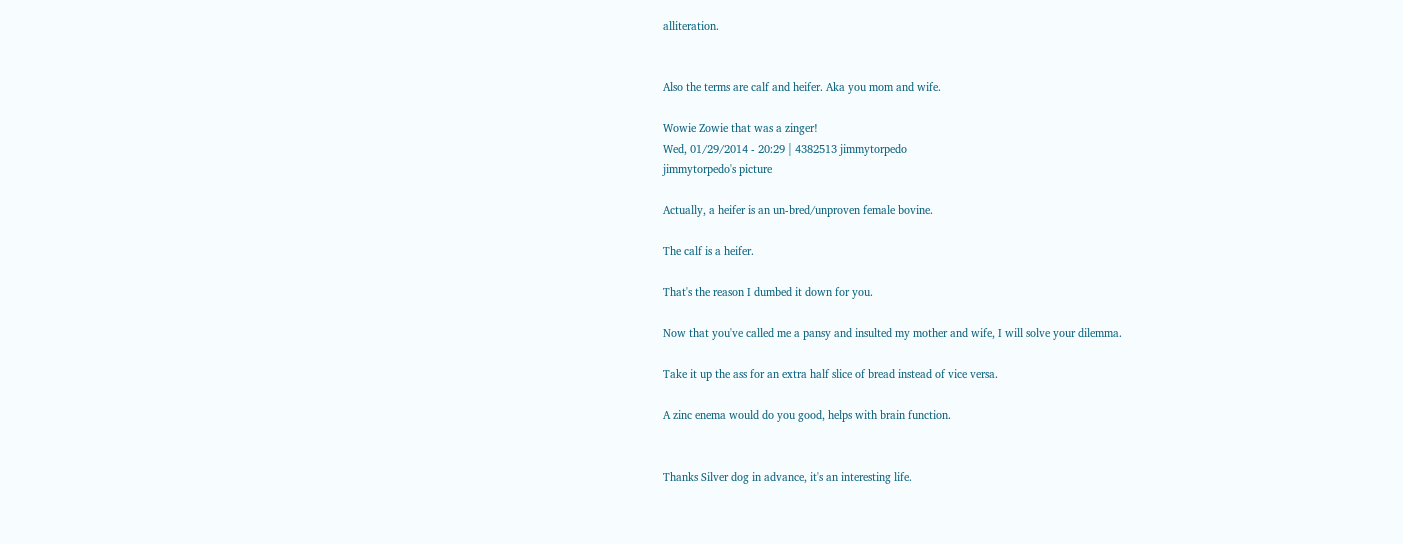alliteration.


Also the terms are calf and heifer. Aka you mom and wife.

Wowie Zowie that was a zinger!
Wed, 01/29/2014 - 20:29 | 4382513 jimmytorpedo
jimmytorpedo's picture

Actually, a heifer is an un-bred/unproven female bovine.

The calf is a heifer.

That's the reason I dumbed it down for you.

Now that you've called me a pansy and insulted my mother and wife, I will solve your dilemma.

Take it up the ass for an extra half slice of bread instead of vice versa.

A zinc enema would do you good, helps with brain function.


Thanks Silver dog in advance, it's an interesting life.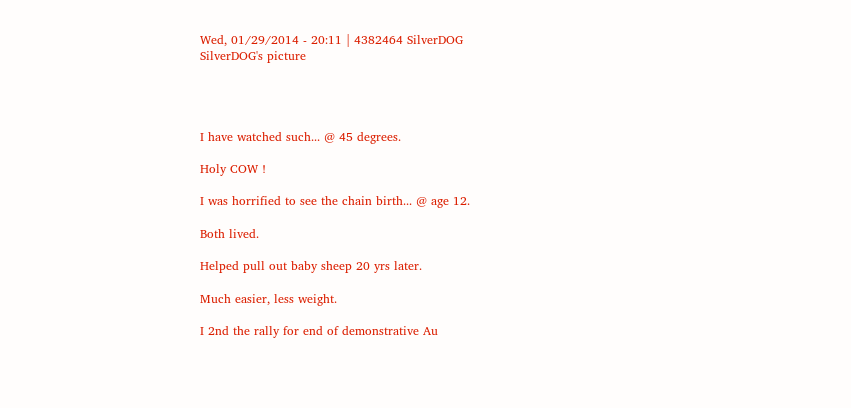Wed, 01/29/2014 - 20:11 | 4382464 SilverDOG
SilverDOG's picture




I have watched such... @ 45 degrees.

Holy COW !

I was horrified to see the chain birth... @ age 12.

Both lived.

Helped pull out baby sheep 20 yrs later.

Much easier, less weight.

I 2nd the rally for end of demonstrative Au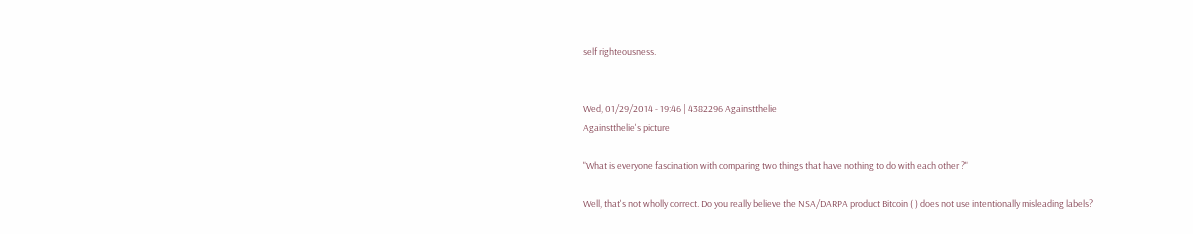self righteousness.


Wed, 01/29/2014 - 19:46 | 4382296 Againstthelie
Againstthelie's picture

"What is everyone fascination with comparing two things that have nothing to do with each other ?"

Well, that's not wholly correct. Do you really believe the NSA/DARPA product Bitcoin ( ) does not use intentionally misleading labels?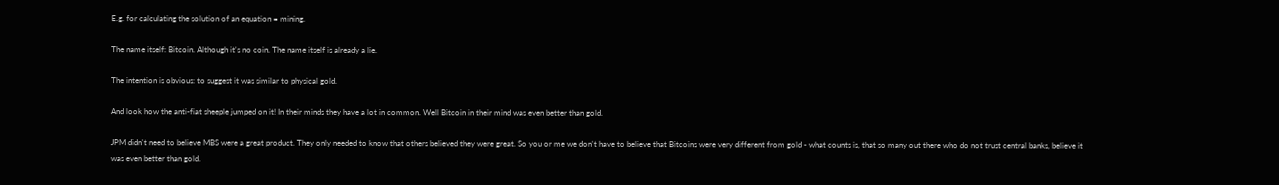E.g. for calculating the solution of an equation = mining.

The name itself: Bitcoin. Although it's no coin. The name itself is already a lie.

The intention is obvious: to suggest it was similar to physical gold.

And look how the anti-fiat sheeple jumped on it! In their minds they have a lot in common. Well Bitcoin in their mind was even better than gold.

JPM didn't need to believe MBS were a great product. They only needed to know that others believed they were great. So you or me we don't have to believe that Bitcoins were very different from gold - what counts is, that so many out there who do not trust central banks, believe it was even better than gold.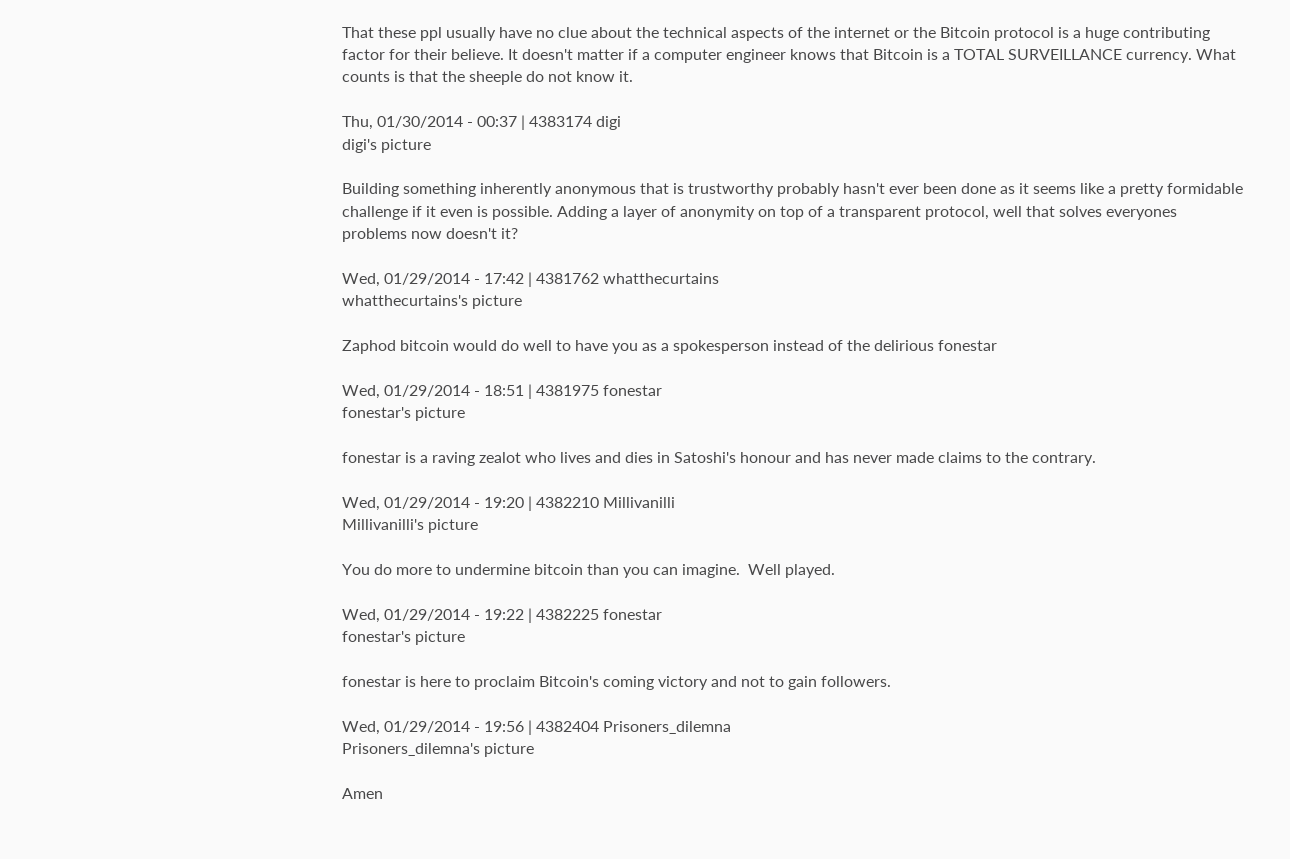That these ppl usually have no clue about the technical aspects of the internet or the Bitcoin protocol is a huge contributing factor for their believe. It doesn't matter if a computer engineer knows that Bitcoin is a TOTAL SURVEILLANCE currency. What counts is that the sheeple do not know it.

Thu, 01/30/2014 - 00:37 | 4383174 digi
digi's picture

Building something inherently anonymous that is trustworthy probably hasn't ever been done as it seems like a pretty formidable challenge if it even is possible. Adding a layer of anonymity on top of a transparent protocol, well that solves everyones problems now doesn't it?

Wed, 01/29/2014 - 17:42 | 4381762 whatthecurtains
whatthecurtains's picture

Zaphod bitcoin would do well to have you as a spokesperson instead of the delirious fonestar

Wed, 01/29/2014 - 18:51 | 4381975 fonestar
fonestar's picture

fonestar is a raving zealot who lives and dies in Satoshi's honour and has never made claims to the contrary.

Wed, 01/29/2014 - 19:20 | 4382210 Millivanilli
Millivanilli's picture

You do more to undermine bitcoin than you can imagine.  Well played.

Wed, 01/29/2014 - 19:22 | 4382225 fonestar
fonestar's picture

fonestar is here to proclaim Bitcoin's coming victory and not to gain followers.

Wed, 01/29/2014 - 19:56 | 4382404 Prisoners_dilemna
Prisoners_dilemna's picture

Amen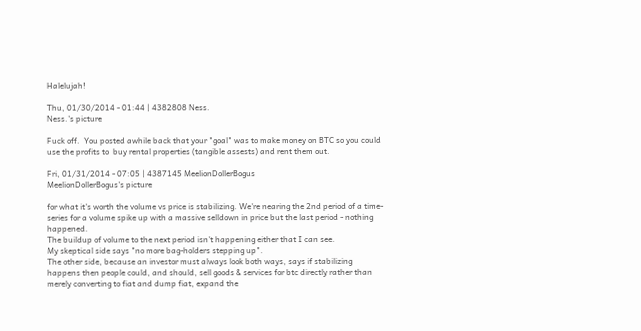Halelujah!

Thu, 01/30/2014 - 01:44 | 4382808 Ness.
Ness.'s picture

Fuck off.  You posted awhile back that your "goal" was to make money on BTC so you could use the profits to  buy rental properties (tangible assests) and rent them out.

Fri, 01/31/2014 - 07:05 | 4387145 MeelionDollerBogus
MeelionDollerBogus's picture

for what it's worth the volume vs price is stabilizing. We're nearing the 2nd period of a time-series for a volume spike up with a massive selldown in price but the last period - nothing happened.
The buildup of volume to the next period isn't happening either that I can see.
My skeptical side says "no more bag-holders stepping up".
The other side, because an investor must always look both ways, says if stabilizing happens then people could, and should, sell goods & services for btc directly rather than merely converting to fiat and dump fiat, expand the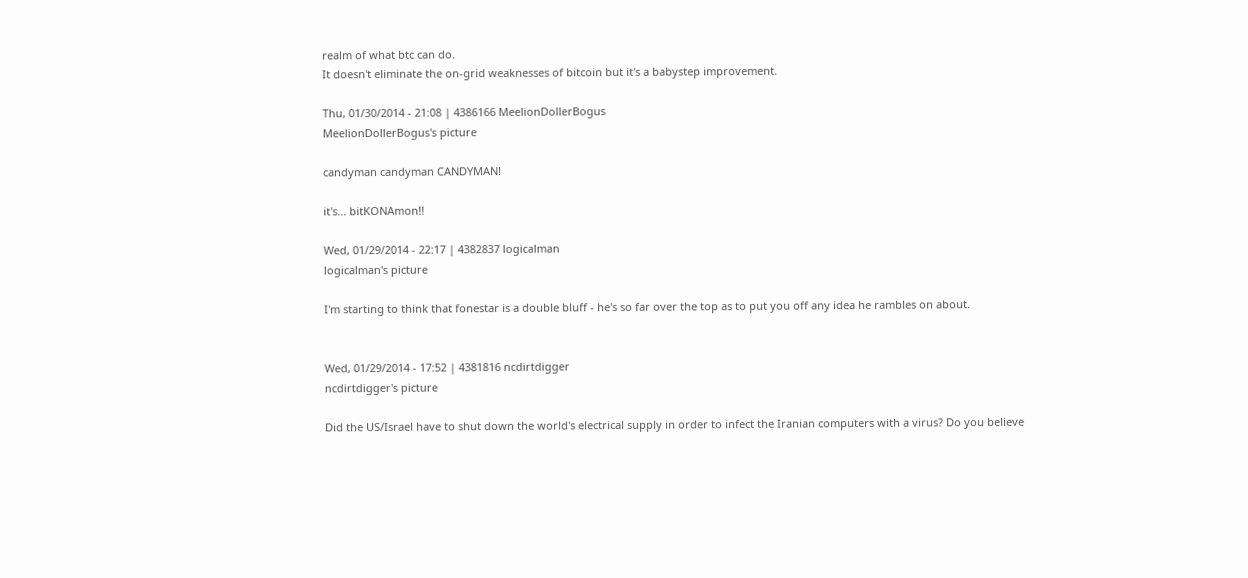realm of what btc can do.
It doesn't eliminate the on-grid weaknesses of bitcoin but it's a babystep improvement.

Thu, 01/30/2014 - 21:08 | 4386166 MeelionDollerBogus
MeelionDollerBogus's picture

candyman candyman CANDYMAN!

it's... bitKONAmon!!

Wed, 01/29/2014 - 22:17 | 4382837 logicalman
logicalman's picture

I'm starting to think that fonestar is a double bluff - he's so far over the top as to put you off any idea he rambles on about.


Wed, 01/29/2014 - 17:52 | 4381816 ncdirtdigger
ncdirtdigger's picture

Did the US/Israel have to shut down the world's electrical supply in order to infect the Iranian computers with a virus? Do you believe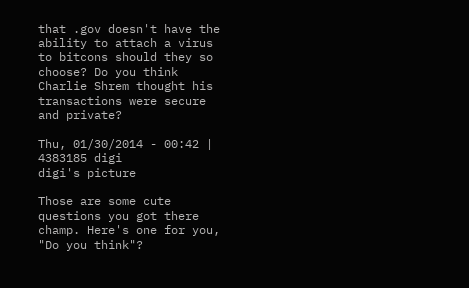that .gov doesn't have the ability to attach a virus to bitcons should they so choose? Do you think Charlie Shrem thought his transactions were secure and private?

Thu, 01/30/2014 - 00:42 | 4383185 digi
digi's picture

Those are some cute questions you got there champ. Here's one for you, "Do you think"?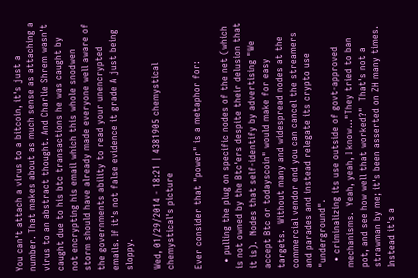You can't attach a virus to a bitcoin, it's just a number. That makes about as much sense as attaching a virus to an abstract thought. And Charlie Shrem wasn't caught due to his btc transactions he was caught by not encrypting his email which this whole snodwen storm should have already made everyone well aware of the governments ability to read your unencrypted emails. If it's not false evidence it grade A just being sloppy.

Wed, 01/29/2014 - 18:21 | 4381905 chemystical
chemystical's picture

Ever consider that "power" is a metaphor for:

  • pulling the plug on specific nodes of the net (which is not owned by the Btc'ers despite their delusion that it is).  Nodes that self-identify by advertising "We accept Btc or todayscoin" would make for easy targets.  Without many and widespread nodes at the commercial vendor end you can cancel the streamers and parades and instead relegate its crypto use "underground".
  • criminalizing its use outside of govt-approved mechanisms.  Yeah, yeah, I know..."They tried to ban pot, and see how well that worked?"  That's not a strawman by me; it's been asserted on ZH many times.  Instead it's a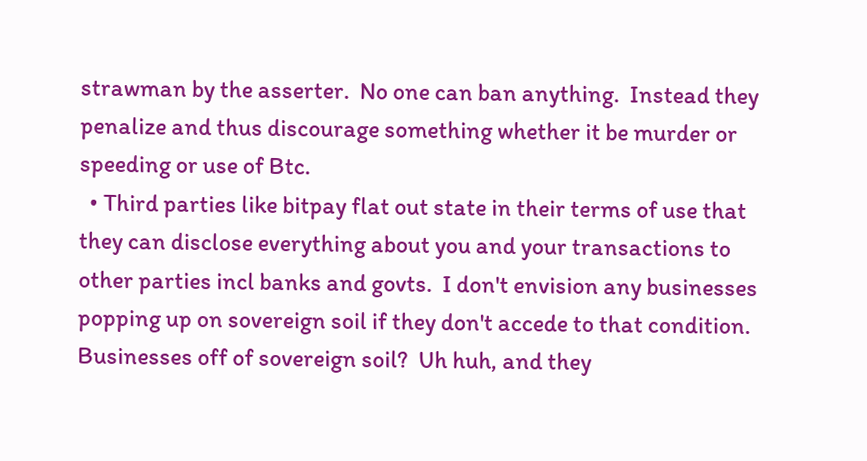strawman by the asserter.  No one can ban anything.  Instead they penalize and thus discourage something whether it be murder or speeding or use of Btc.
  • Third parties like bitpay flat out state in their terms of use that they can disclose everything about you and your transactions to other parties incl banks and govts.  I don't envision any businesses popping up on sovereign soil if they don't accede to that condition.  Businesses off of sovereign soil?  Uh huh, and they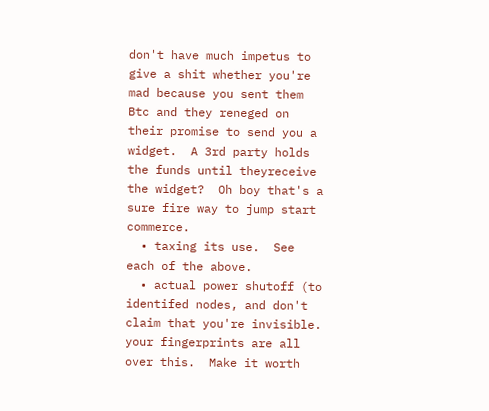don't have much impetus to give a shit whether you're mad because you sent them Btc and they reneged on their promise to send you a widget.  A 3rd party holds the funds until theyreceive the widget?  Oh boy that's a sure fire way to jump start commerce.
  • taxing its use.  See each of the above.
  • actual power shutoff (to identifed nodes, and don't claim that you're invisible.  your fingerprints are all over this.  Make it worth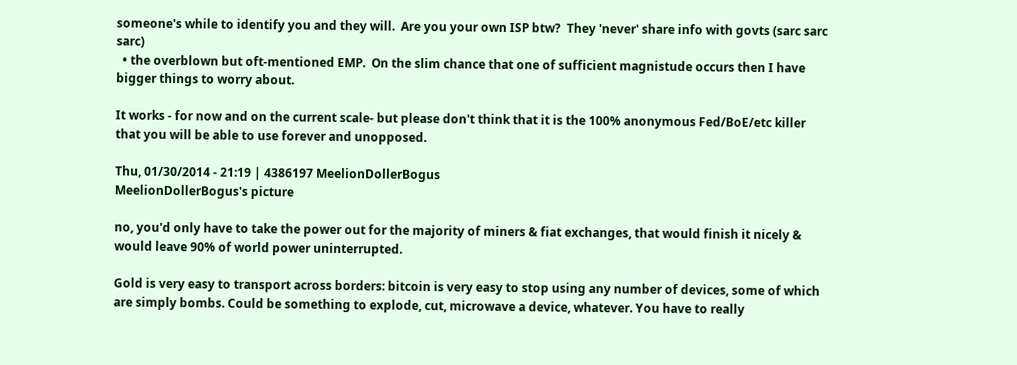someone's while to identify you and they will.  Are you your own ISP btw?  They 'never' share info with govts (sarc sarc sarc)
  • the overblown but oft-mentioned EMP.  On the slim chance that one of sufficient magnistude occurs then I have bigger things to worry about.

It works - for now and on the current scale- but please don't think that it is the 100% anonymous Fed/BoE/etc killer that you will be able to use forever and unopposed.

Thu, 01/30/2014 - 21:19 | 4386197 MeelionDollerBogus
MeelionDollerBogus's picture

no, you'd only have to take the power out for the majority of miners & fiat exchanges, that would finish it nicely & would leave 90% of world power uninterrupted.

Gold is very easy to transport across borders: bitcoin is very easy to stop using any number of devices, some of which are simply bombs. Could be something to explode, cut, microwave a device, whatever. You have to really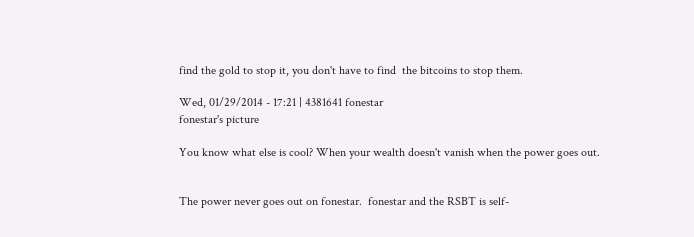find the gold to stop it, you don't have to find  the bitcoins to stop them.

Wed, 01/29/2014 - 17:21 | 4381641 fonestar
fonestar's picture

You know what else is cool? When your wealth doesn't vanish when the power goes out.


The power never goes out on fonestar.  fonestar and the RSBT is self-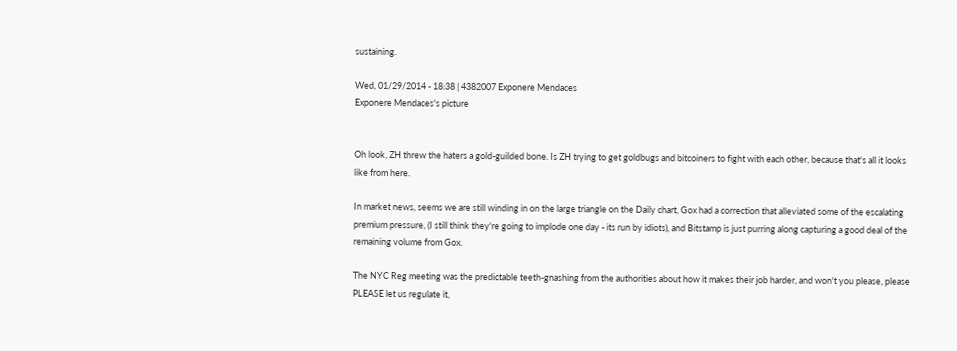sustaining.

Wed, 01/29/2014 - 18:38 | 4382007 Exponere Mendaces
Exponere Mendaces's picture


Oh look, ZH threw the haters a gold-guilded bone. Is ZH trying to get goldbugs and bitcoiners to fight with each other, because that's all it looks like from here.

In market news, seems we are still winding in on the large triangle on the Daily chart, Gox had a correction that alleviated some of the escalating premium pressure, (I still think they're going to implode one day - its run by idiots), and Bitstamp is just purring along capturing a good deal of the remaining volume from Gox.

The NYC Reg meeting was the predictable teeth-gnashing from the authorities about how it makes their job harder, and won't you please, please PLEASE let us regulate it,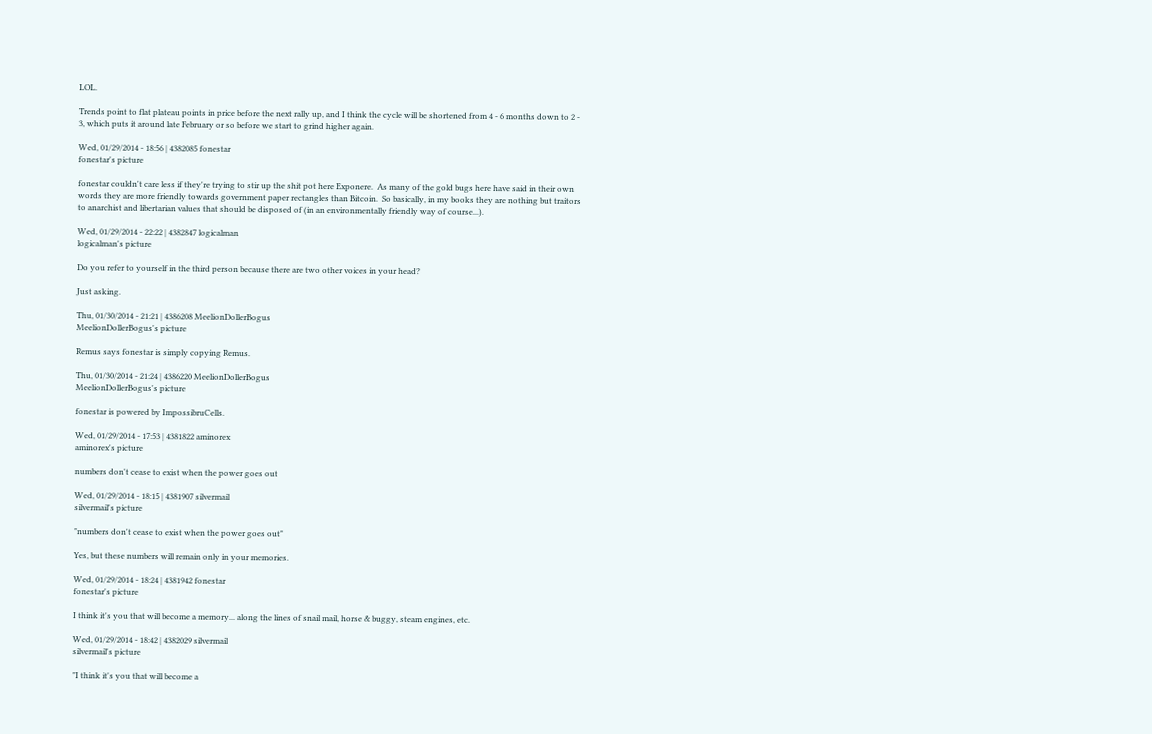LOL.

Trends point to flat plateau points in price before the next rally up, and I think the cycle will be shortened from 4 - 6 months down to 2 - 3, which puts it around late February or so before we start to grind higher again.

Wed, 01/29/2014 - 18:56 | 4382085 fonestar
fonestar's picture

fonestar couldn't care less if they're trying to stir up the shit pot here Exponere.  As many of the gold bugs here have said in their own words they are more friendly towards government paper rectangles than Bitcoin.  So basically, in my books they are nothing but traitors to anarchist and libertarian values that should be disposed of (in an environmentally friendly way of course...).

Wed, 01/29/2014 - 22:22 | 4382847 logicalman
logicalman's picture

Do you refer to yourself in the third person because there are two other voices in your head?

Just asking.

Thu, 01/30/2014 - 21:21 | 4386208 MeelionDollerBogus
MeelionDollerBogus's picture

Remus says fonestar is simply copying Remus.

Thu, 01/30/2014 - 21:24 | 4386220 MeelionDollerBogus
MeelionDollerBogus's picture

fonestar is powered by ImpossibruCells.

Wed, 01/29/2014 - 17:53 | 4381822 aminorex
aminorex's picture

numbers don't cease to exist when the power goes out

Wed, 01/29/2014 - 18:15 | 4381907 silvermail
silvermail's picture

"numbers don't cease to exist when the power goes out"

Yes, but these numbers will remain only in your memories.

Wed, 01/29/2014 - 18:24 | 4381942 fonestar
fonestar's picture

I think it's you that will become a memory... along the lines of snail mail, horse & buggy, steam engines, etc.

Wed, 01/29/2014 - 18:42 | 4382029 silvermail
silvermail's picture

"I think it's you that will become a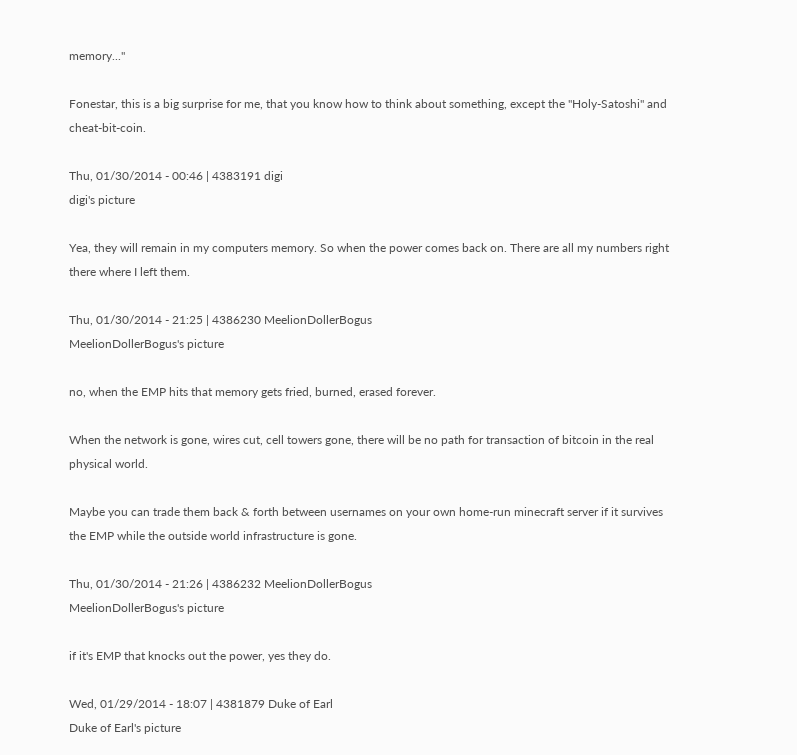memory..."

Fonestar, this is a big surprise for me, that you know how to think about something, except the "Holy-Satoshi" and cheat-bit-coin.

Thu, 01/30/2014 - 00:46 | 4383191 digi
digi's picture

Yea, they will remain in my computers memory. So when the power comes back on. There are all my numbers right there where I left them.

Thu, 01/30/2014 - 21:25 | 4386230 MeelionDollerBogus
MeelionDollerBogus's picture

no, when the EMP hits that memory gets fried, burned, erased forever.

When the network is gone, wires cut, cell towers gone, there will be no path for transaction of bitcoin in the real physical world.

Maybe you can trade them back & forth between usernames on your own home-run minecraft server if it survives the EMP while the outside world infrastructure is gone.

Thu, 01/30/2014 - 21:26 | 4386232 MeelionDollerBogus
MeelionDollerBogus's picture

if it's EMP that knocks out the power, yes they do.

Wed, 01/29/2014 - 18:07 | 4381879 Duke of Earl
Duke of Earl's picture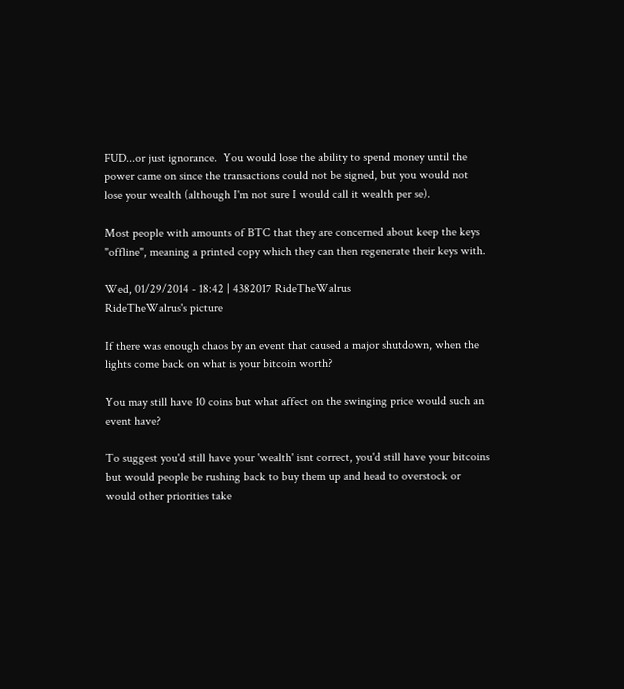FUD...or just ignorance.  You would lose the ability to spend money until the power came on since the transactions could not be signed, but you would not lose your wealth (although I'm not sure I would call it wealth per se).

Most people with amounts of BTC that they are concerned about keep the keys "offline", meaning a printed copy which they can then regenerate their keys with.

Wed, 01/29/2014 - 18:42 | 4382017 RideTheWalrus
RideTheWalrus's picture

If there was enough chaos by an event that caused a major shutdown, when the lights come back on what is your bitcoin worth?

You may still have 10 coins but what affect on the swinging price would such an event have?

To suggest you'd still have your 'wealth' isnt correct, you'd still have your bitcoins but would people be rushing back to buy them up and head to overstock or would other priorities take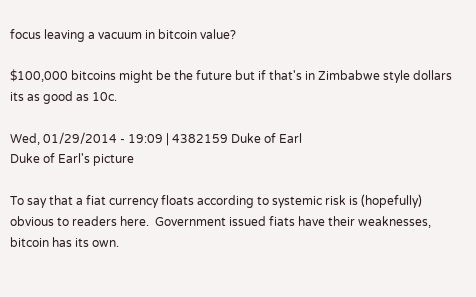focus leaving a vacuum in bitcoin value?

$100,000 bitcoins might be the future but if that's in Zimbabwe style dollars its as good as 10c.

Wed, 01/29/2014 - 19:09 | 4382159 Duke of Earl
Duke of Earl's picture

To say that a fiat currency floats according to systemic risk is (hopefully) obvious to readers here.  Government issued fiats have their weaknesses, bitcoin has its own.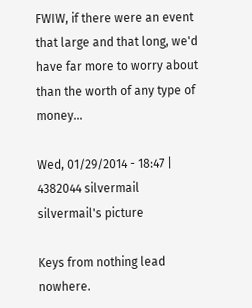FWIW, if there were an event that large and that long, we'd have far more to worry about than the worth of any type of money...

Wed, 01/29/2014 - 18:47 | 4382044 silvermail
silvermail's picture

Keys from nothing lead nowhere.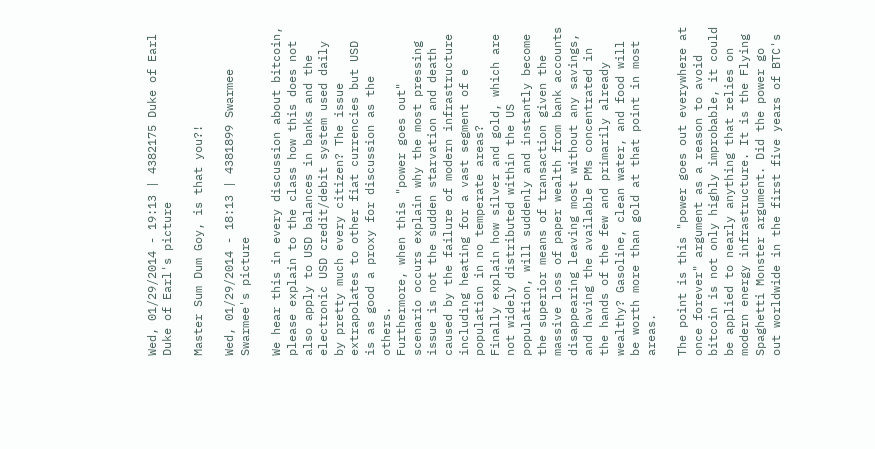Wed, 01/29/2014 - 19:13 | 4382175 Duke of Earl
Duke of Earl's picture

Master Sum Dum Goy, is that you?!

Wed, 01/29/2014 - 18:13 | 4381899 Swarmee
Swarmee's picture

We hear this in every discussion about bitcoin, please explain to the class how this does not also apply to USD balances in banks and the electronic USD credit/debit system used daily by pretty much every citizen? The issue extrapolates to other fiat currencies but USD is as good a proxy for discussion as the others.
Furthermore, when this "power goes out" scenario occurs explain why the most pressing issue is not the sudden starvation and death caused by the failure of modern infrastructure including heating for a vast segment of e population in no temperate areas?
Finally explain how silver and gold, which are not widely distributed within the US population, will suddenly and instantly become the superior means of transaction given the massive loss of paper wealth from bank accounts disappearing leaving most without any savings, and having the available PMs concentrated in the hands of the few and primarily already wealthy? Gasoline, clean water, and food will be worth more than gold at that point in most areas.

The point is this "power goes out everywhere at once forever" argument as a reason to avoid bitcoin is not only highly improbable, it could be applied to nearly anything that relies on modern energy infrastructure. It is the Flying Spaghetti Monster argument. Did the power go out worldwide in the first five years of BTC's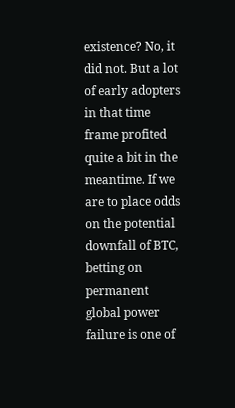existence? No, it did not. But a lot of early adopters in that time frame profited quite a bit in the meantime. If we are to place odds on the potential downfall of BTC, betting on permanent global power failure is one of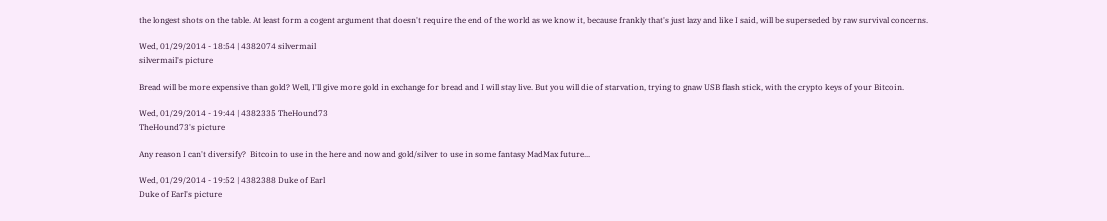the longest shots on the table. At least form a cogent argument that doesn't require the end of the world as we know it, because frankly that's just lazy and like I said, will be superseded by raw survival concerns.

Wed, 01/29/2014 - 18:54 | 4382074 silvermail
silvermail's picture

Bread will be more expensive than gold? Well, I'll give more gold in exchange for bread and I will stay live. But you will die of starvation, trying to gnaw USB flash stick, with the crypto keys of your Bitcoin.

Wed, 01/29/2014 - 19:44 | 4382335 TheHound73
TheHound73's picture

Any reason I can't diversify?  Bitcoin to use in the here and now and gold/silver to use in some fantasy MadMax future...

Wed, 01/29/2014 - 19:52 | 4382388 Duke of Earl
Duke of Earl's picture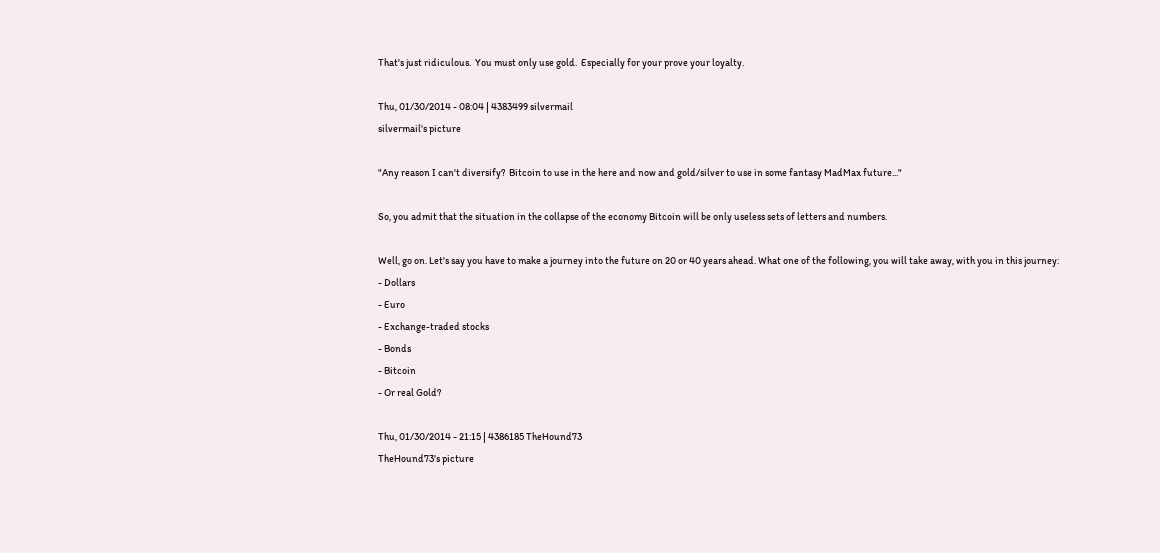That's just ridiculous.  You must only use gold.  Especially for your prove your loyalty.

Thu, 01/30/2014 - 08:04 | 4383499 silvermail
silvermail's picture

"Any reason I can't diversify?  Bitcoin to use in the here and now and gold/silver to use in some fantasy MadMax future..."

So, you admit that the situation in the collapse of the economy Bitcoin will be only useless sets of letters and numbers.

Well, go on. Let's say you have to make a journey into the future on 20 or 40 years ahead. What one of the following, you will take away, with you in this journey:
- Dollars
- Euro
- Exchange-traded stocks
- Bonds
- Bitcoin
- Or real Gold?

Thu, 01/30/2014 - 21:15 | 4386185 TheHound73
TheHound73's picture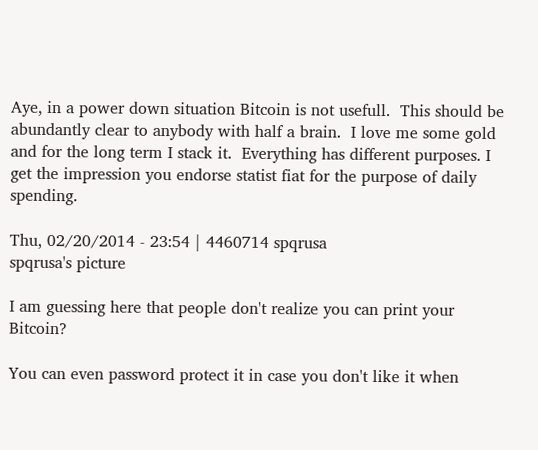Aye, in a power down situation Bitcoin is not usefull.  This should be abundantly clear to anybody with half a brain.  I love me some gold and for the long term I stack it.  Everything has different purposes. I get the impression you endorse statist fiat for the purpose of daily spending.

Thu, 02/20/2014 - 23:54 | 4460714 spqrusa
spqrusa's picture

I am guessing here that people don't realize you can print your Bitcoin?

You can even password protect it in case you don't like it when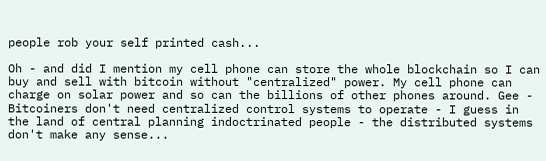people rob your self printed cash...

Oh - and did I mention my cell phone can store the whole blockchain so I can buy and sell with bitcoin without "centralized" power. My cell phone can charge on solar power and so can the billions of other phones around. Gee - Bitcoiners don't need centralized control systems to operate - I guess in the land of central planning indoctrinated people - the distributed systems don't make any sense...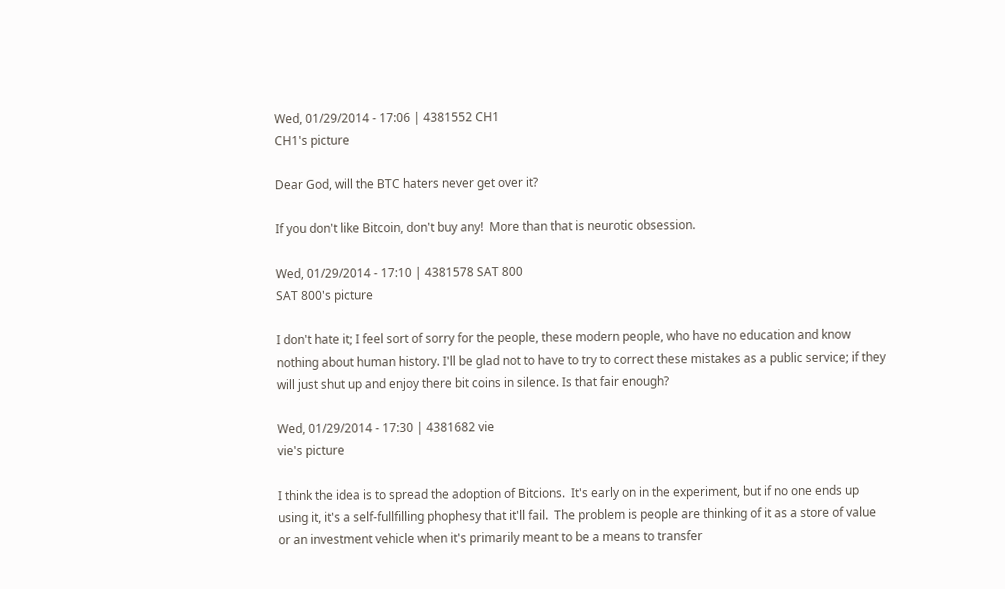Wed, 01/29/2014 - 17:06 | 4381552 CH1
CH1's picture

Dear God, will the BTC haters never get over it?

If you don't like Bitcoin, don't buy any!  More than that is neurotic obsession.

Wed, 01/29/2014 - 17:10 | 4381578 SAT 800
SAT 800's picture

I don't hate it; I feel sort of sorry for the people, these modern people, who have no education and know nothing about human history. I'll be glad not to have to try to correct these mistakes as a public service; if they will just shut up and enjoy there bit coins in silence. Is that fair enough?

Wed, 01/29/2014 - 17:30 | 4381682 vie
vie's picture

I think the idea is to spread the adoption of Bitcions.  It's early on in the experiment, but if no one ends up using it, it's a self-fullfilling phophesy that it'll fail.  The problem is people are thinking of it as a store of value or an investment vehicle when it's primarily meant to be a means to transfer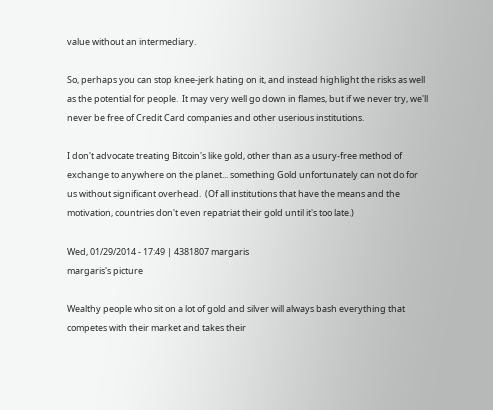value without an intermediary.

So, perhaps you can stop knee-jerk hating on it, and instead highlight the risks as well as the potential for people.  It may very well go down in flames, but if we never try, we'll never be free of Credit Card companies and other userious institutions.

I don't advocate treating Bitcoin's like gold, other than as a usury-free method of exchange to anywhere on the planet... something Gold unfortunately can not do for us without significant overhead.  (Of all institutions that have the means and the motivation, countries don't even repatriat their gold until it's too late.)

Wed, 01/29/2014 - 17:49 | 4381807 margaris
margaris's picture

Wealthy people who sit on a lot of gold and silver will always bash everything that competes with their market and takes their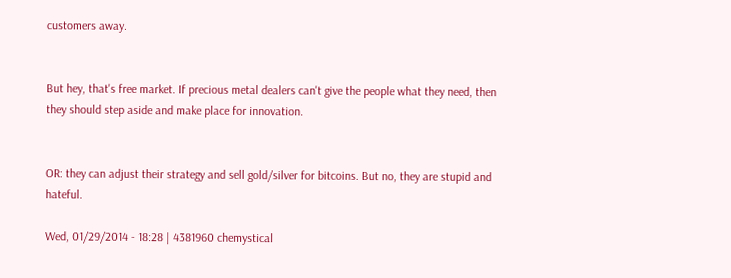customers away.


But hey, that's free market. If precious metal dealers can't give the people what they need, then they should step aside and make place for innovation.


OR: they can adjust their strategy and sell gold/silver for bitcoins. But no, they are stupid and hateful.

Wed, 01/29/2014 - 18:28 | 4381960 chemystical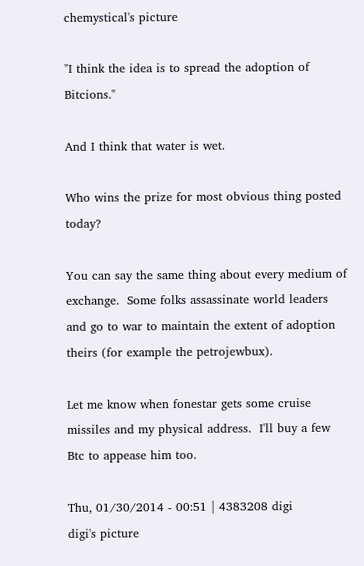chemystical's picture

"I think the idea is to spread the adoption of Bitcions."

And I think that water is wet.

Who wins the prize for most obvious thing posted today?

You can say the same thing about every medium of exchange.  Some folks assassinate world leaders and go to war to maintain the extent of adoption theirs (for example the petrojewbux).

Let me know when fonestar gets some cruise missiles and my physical address.  I'll buy a few Btc to appease him too.

Thu, 01/30/2014 - 00:51 | 4383208 digi
digi's picture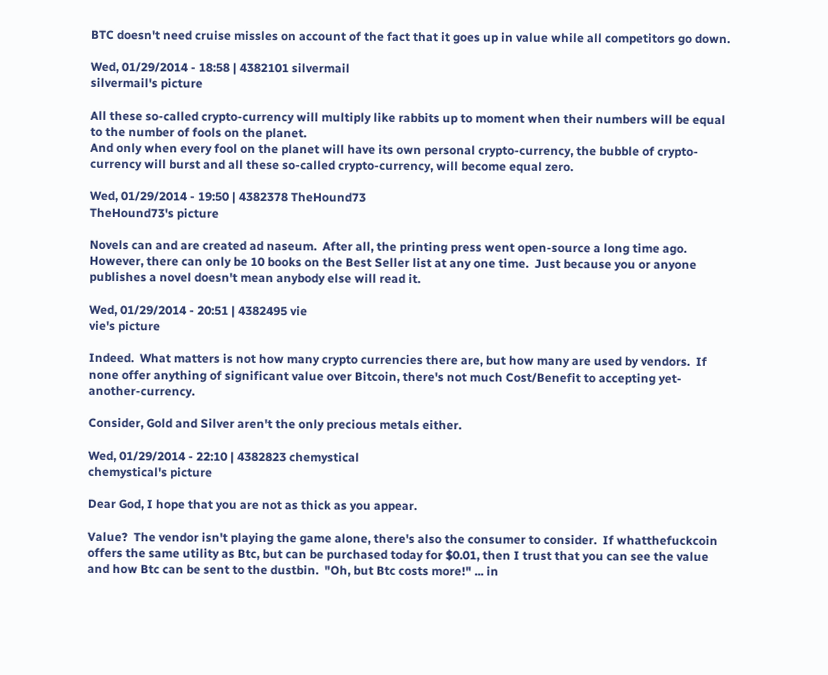BTC doesn't need cruise missles on account of the fact that it goes up in value while all competitors go down.

Wed, 01/29/2014 - 18:58 | 4382101 silvermail
silvermail's picture

All these so-called crypto-currency will multiply like rabbits up to moment when their numbers will be equal to the number of fools on the planet.
And only when every fool on the planet will have its own personal crypto-currency, the bubble of crypto-currency will burst and all these so-called crypto-currency, will become equal zero.

Wed, 01/29/2014 - 19:50 | 4382378 TheHound73
TheHound73's picture

Novels can and are created ad naseum.  After all, the printing press went open-source a long time ago.  However, there can only be 10 books on the Best Seller list at any one time.  Just because you or anyone publishes a novel doesn't mean anybody else will read it.

Wed, 01/29/2014 - 20:51 | 4382495 vie
vie's picture

Indeed.  What matters is not how many crypto currencies there are, but how many are used by vendors.  If none offer anything of significant value over Bitcoin, there's not much Cost/Benefit to accepting yet-another-currency.

Consider, Gold and Silver aren't the only precious metals either.

Wed, 01/29/2014 - 22:10 | 4382823 chemystical
chemystical's picture

Dear God, I hope that you are not as thick as you appear.

Value?  The vendor isn't playing the game alone, there's also the consumer to consider.  If whatthefuckcoin offers the same utility as Btc, but can be purchased today for $0.01, then I trust that you can see the value and how Btc can be sent to the dustbin.  "Oh, but Btc costs more!" ... in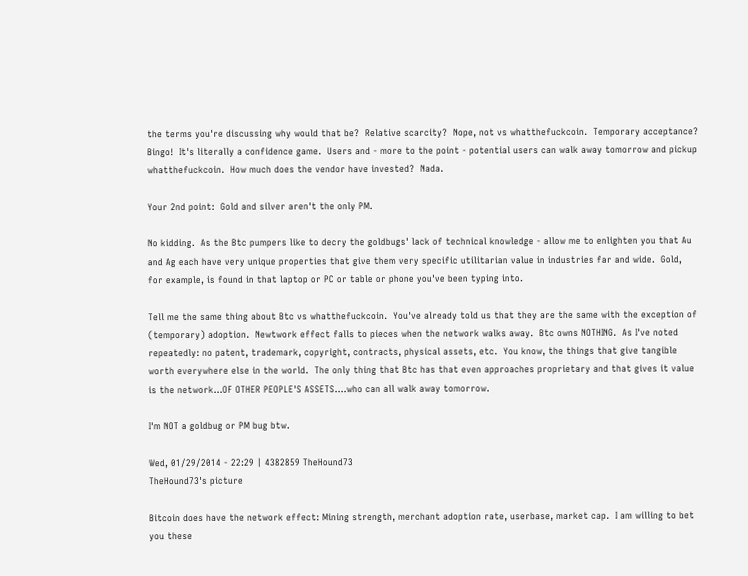the terms you're discussing why would that be?  Relative scarcity?  Nope, not vs whatthefuckcoin.  Temporary acceptance?  Bingo!  It's literally a confidence game.  Users and - more to the point - potential users can walk away tomorrow and pickup whatthefuckcoin.  How much does the vendor have invested?  Nada.

Your 2nd point:  Gold and silver aren't the only PM.

No kidding.  As the Btc pumpers like to decry the goldbugs' lack of technical knowledge - allow me to enlighten you that Au and Ag each have very unique properties that give them very specific utilitarian value in industries far and wide.  Gold, for example, is found in that laptop or PC or table or phone you've been typing into.

Tell me the same thing about Btc vs whatthefuckcoin.  You've already told us that they are the same with the exception of (temporary) adoption.  Newtwork effect falls to pieces when the network walks away.  Btc owns NOTHING.  As I've noted repeatedly: no patent, trademark, copyright, contracts, physical assets, etc.  You know, the things that give tangible worth everywhere else in the world.  The only thing that Btc has that even approaches proprietary and that gives it value is the network...OF OTHER PEOPLE'S ASSETS....who can all walk away tomorrow.

I'm NOT a goldbug or PM bug btw.

Wed, 01/29/2014 - 22:29 | 4382859 TheHound73
TheHound73's picture

Bitcoin does have the network effect: Mining strength, merchant adoption rate, userbase, market cap.  I am willing to bet you these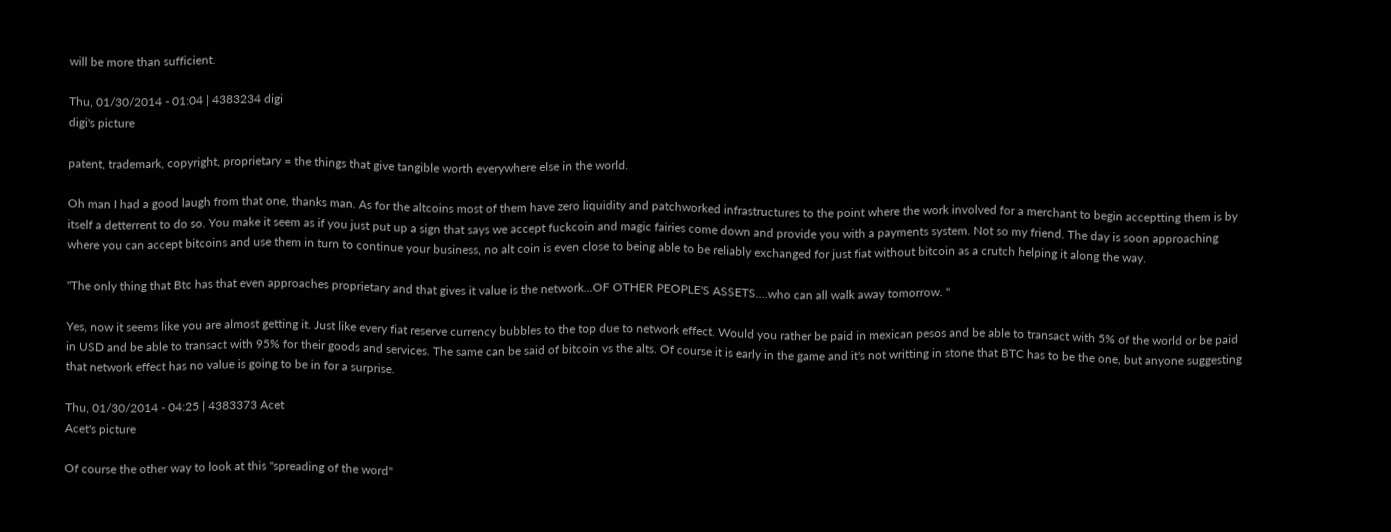will be more than sufficient.

Thu, 01/30/2014 - 01:04 | 4383234 digi
digi's picture

patent, trademark, copyright, proprietary = the things that give tangible worth everywhere else in the world.

Oh man I had a good laugh from that one, thanks man. As for the altcoins most of them have zero liquidity and patchworked infrastructures to the point where the work involved for a merchant to begin acceptting them is by itself a detterrent to do so. You make it seem as if you just put up a sign that says we accept fuckcoin and magic fairies come down and provide you with a payments system. Not so my friend. The day is soon approaching where you can accept bitcoins and use them in turn to continue your business, no alt coin is even close to being able to be reliably exchanged for just fiat without bitcoin as a crutch helping it along the way.

"The only thing that Btc has that even approaches proprietary and that gives it value is the network...OF OTHER PEOPLE'S ASSETS....who can all walk away tomorrow. "

Yes, now it seems like you are almost getting it. Just like every fiat reserve currency bubbles to the top due to network effect. Would you rather be paid in mexican pesos and be able to transact with 5% of the world or be paid in USD and be able to transact with 95% for their goods and services. The same can be said of bitcoin vs the alts. Of course it is early in the game and it's not writting in stone that BTC has to be the one, but anyone suggesting that network effect has no value is going to be in for a surprise.

Thu, 01/30/2014 - 04:25 | 4383373 Acet
Acet's picture

Of course the other way to look at this "spreading of the word"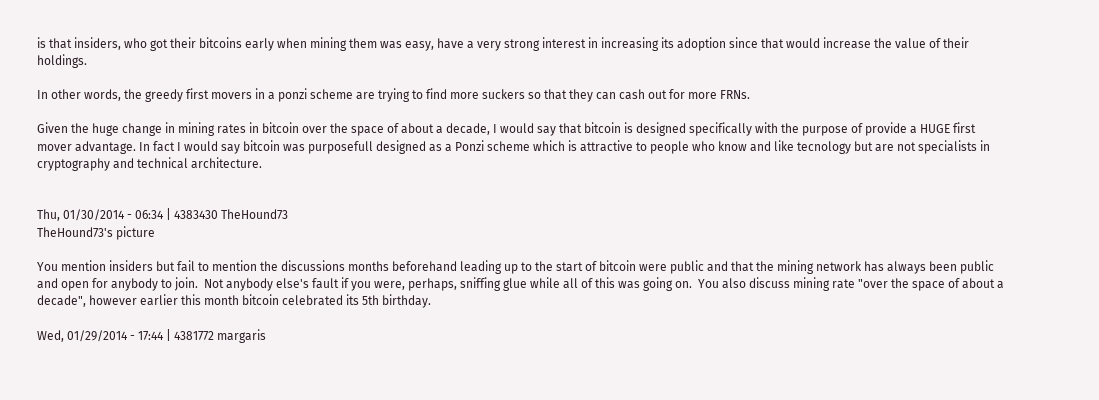is that insiders, who got their bitcoins early when mining them was easy, have a very strong interest in increasing its adoption since that would increase the value of their holdings.

In other words, the greedy first movers in a ponzi scheme are trying to find more suckers so that they can cash out for more FRNs.

Given the huge change in mining rates in bitcoin over the space of about a decade, I would say that bitcoin is designed specifically with the purpose of provide a HUGE first mover advantage. In fact I would say bitcoin was purposefull designed as a Ponzi scheme which is attractive to people who know and like tecnology but are not specialists in cryptography and technical architecture.


Thu, 01/30/2014 - 06:34 | 4383430 TheHound73
TheHound73's picture

You mention insiders but fail to mention the discussions months beforehand leading up to the start of bitcoin were public and that the mining network has always been public and open for anybody to join.  Not anybody else's fault if you were, perhaps, sniffing glue while all of this was going on.  You also discuss mining rate "over the space of about a decade", however earlier this month bitcoin celebrated its 5th birthday.

Wed, 01/29/2014 - 17:44 | 4381772 margaris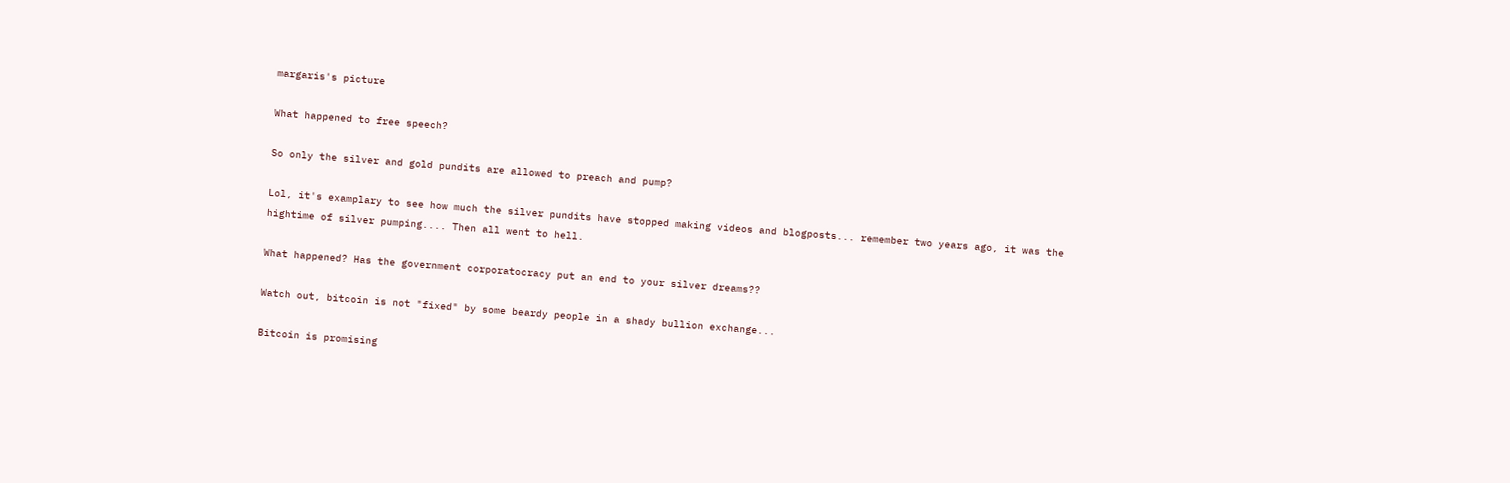margaris's picture

What happened to free speech?

So only the silver and gold pundits are allowed to preach and pump?

Lol, it's examplary to see how much the silver pundits have stopped making videos and blogposts... remember two years ago, it was the hightime of silver pumping.... Then all went to hell.

What happened? Has the government corporatocracy put an end to your silver dreams??

Watch out, bitcoin is not "fixed" by some beardy people in a shady bullion exchange...

Bitcoin is promising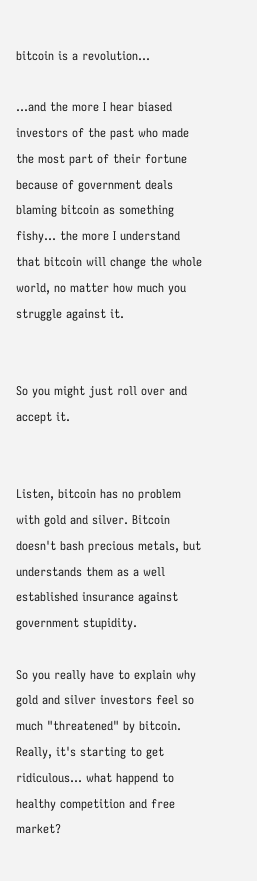bitcoin is a revolution...

...and the more I hear biased investors of the past who made the most part of their fortune because of government deals blaming bitcoin as something fishy... the more I understand that bitcoin will change the whole world, no matter how much you struggle against it.


So you might just roll over and accept it.


Listen, bitcoin has no problem with gold and silver. Bitcoin doesn't bash precious metals, but understands them as a well established insurance against government stupidity.

So you really have to explain why gold and silver investors feel so much "threatened" by bitcoin. Really, it's starting to get ridiculous... what happend to healthy competition and free market?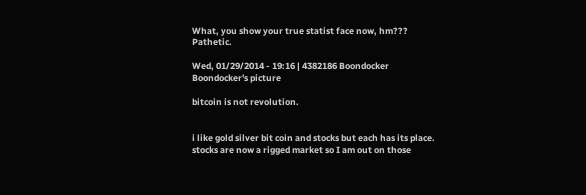What, you show your true statist face now, hm??? Pathetic.

Wed, 01/29/2014 - 19:16 | 4382186 Boondocker
Boondocker's picture

bitcoin is not revolution.


i like gold silver bit coin and stocks but each has its place.  stocks are now a rigged market so I am out on those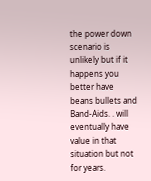the power down scenario is unlikely but if it happens you better have beans bullets and Band-Aids. . will eventually have value in that situation but not for years.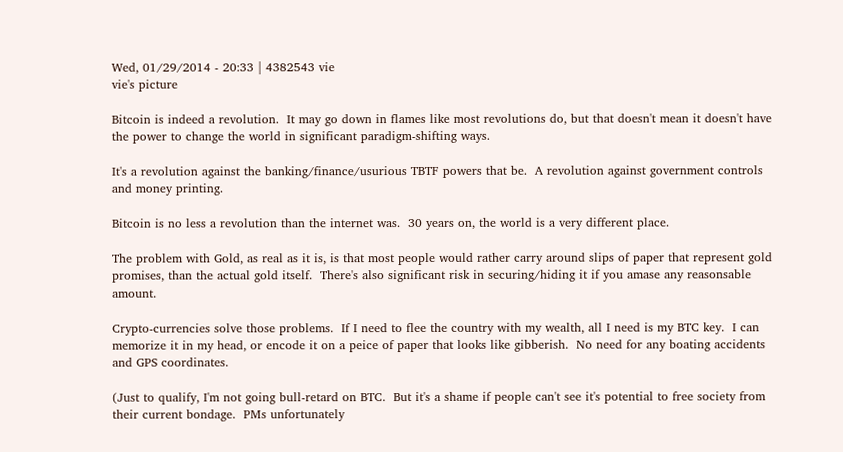Wed, 01/29/2014 - 20:33 | 4382543 vie
vie's picture

Bitcoin is indeed a revolution.  It may go down in flames like most revolutions do, but that doesn't mean it doesn't have the power to change the world in significant paradigm-shifting ways.

It's a revolution against the banking/finance/usurious TBTF powers that be.  A revolution against government controls and money printing.

Bitcoin is no less a revolution than the internet was.  30 years on, the world is a very different place.

The problem with Gold, as real as it is, is that most people would rather carry around slips of paper that represent gold promises, than the actual gold itself.  There's also significant risk in securing/hiding it if you amase any reasonsable amount.

Crypto-currencies solve those problems.  If I need to flee the country with my wealth, all I need is my BTC key.  I can memorize it in my head, or encode it on a peice of paper that looks like gibberish.  No need for any boating accidents and GPS coordinates.

(Just to qualify, I'm not going bull-retard on BTC.  But it's a shame if people can't see it's potential to free society from their current bondage.  PMs unfortunately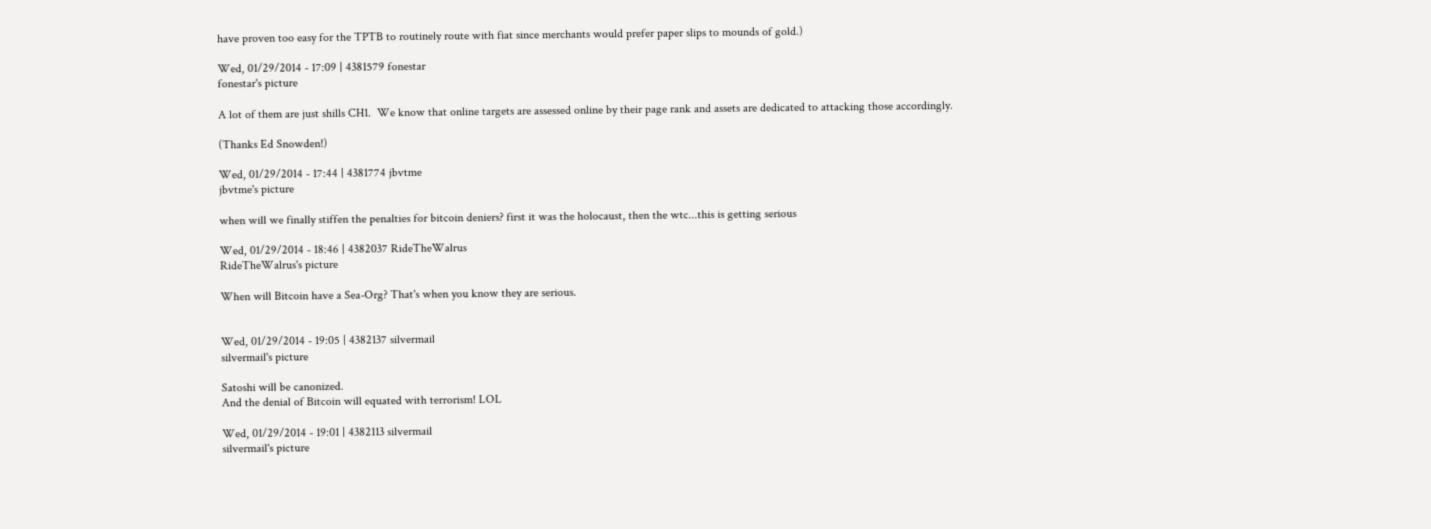have proven too easy for the TPTB to routinely route with fiat since merchants would prefer paper slips to mounds of gold.)

Wed, 01/29/2014 - 17:09 | 4381579 fonestar
fonestar's picture

A lot of them are just shills CH1.  We know that online targets are assessed online by their page rank and assets are dedicated to attacking those accordingly.

(Thanks Ed Snowden!)

Wed, 01/29/2014 - 17:44 | 4381774 jbvtme
jbvtme's picture

when will we finally stiffen the penalties for bitcoin deniers? first it was the holocaust, then the wtc...this is getting serious

Wed, 01/29/2014 - 18:46 | 4382037 RideTheWalrus
RideTheWalrus's picture

When will Bitcoin have a Sea-Org? That's when you know they are serious.


Wed, 01/29/2014 - 19:05 | 4382137 silvermail
silvermail's picture

Satoshi will be canonized.
And the denial of Bitcoin will equated with terrorism! LOL

Wed, 01/29/2014 - 19:01 | 4382113 silvermail
silvermail's picture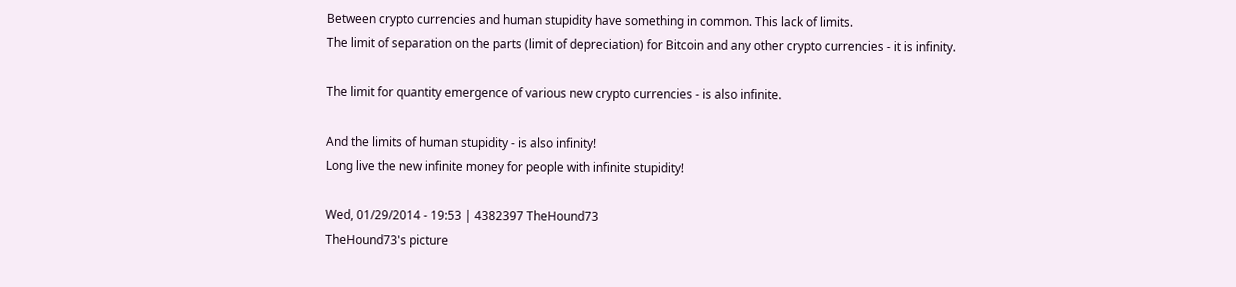Between crypto currencies and human stupidity have something in common. This lack of limits.
The limit of separation on the parts (limit of depreciation) for Bitcoin and any other crypto currencies - it is infinity.

The limit for quantity emergence of various new crypto currencies - is also infinite.

And the limits of human stupidity - is also infinity!
Long live the new infinite money for people with infinite stupidity!

Wed, 01/29/2014 - 19:53 | 4382397 TheHound73
TheHound73's picture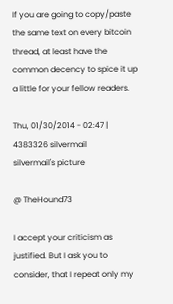If you are going to copy/paste the same text on every bitcoin thread, at least have the common decency to spice it up a little for your fellow readers.

Thu, 01/30/2014 - 02:47 | 4383326 silvermail
silvermail's picture

@ TheHound73

I accept your criticism as justified. But I ask you to consider, that I repeat only my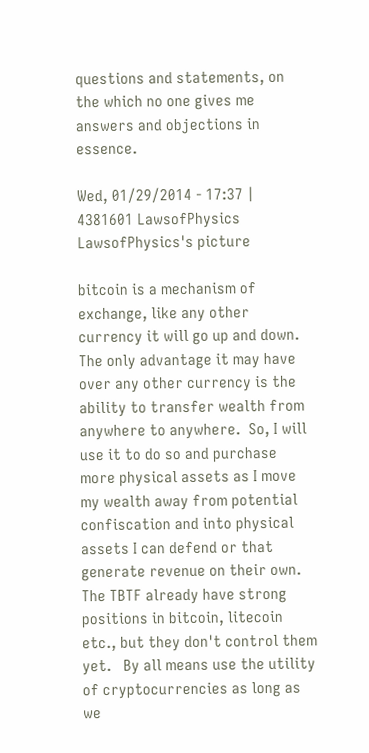questions and statements, on the which no one gives me answers and objections in essence.

Wed, 01/29/2014 - 17:37 | 4381601 LawsofPhysics
LawsofPhysics's picture

bitcoin is a mechanism of exchange, like any other currency it will go up and down.  The only advantage it may have over any other currency is the ability to transfer wealth from anywhere to anywhere.  So, I will use it to do so and purchase more physical assets as I move my wealth away from potential confiscation and into physical assets I can defend or that generate revenue on their own.   The TBTF already have strong positions in bitcoin, litecoin etc., but they don't control them yet.   By all means use the utility of cryptocurrencies as long as we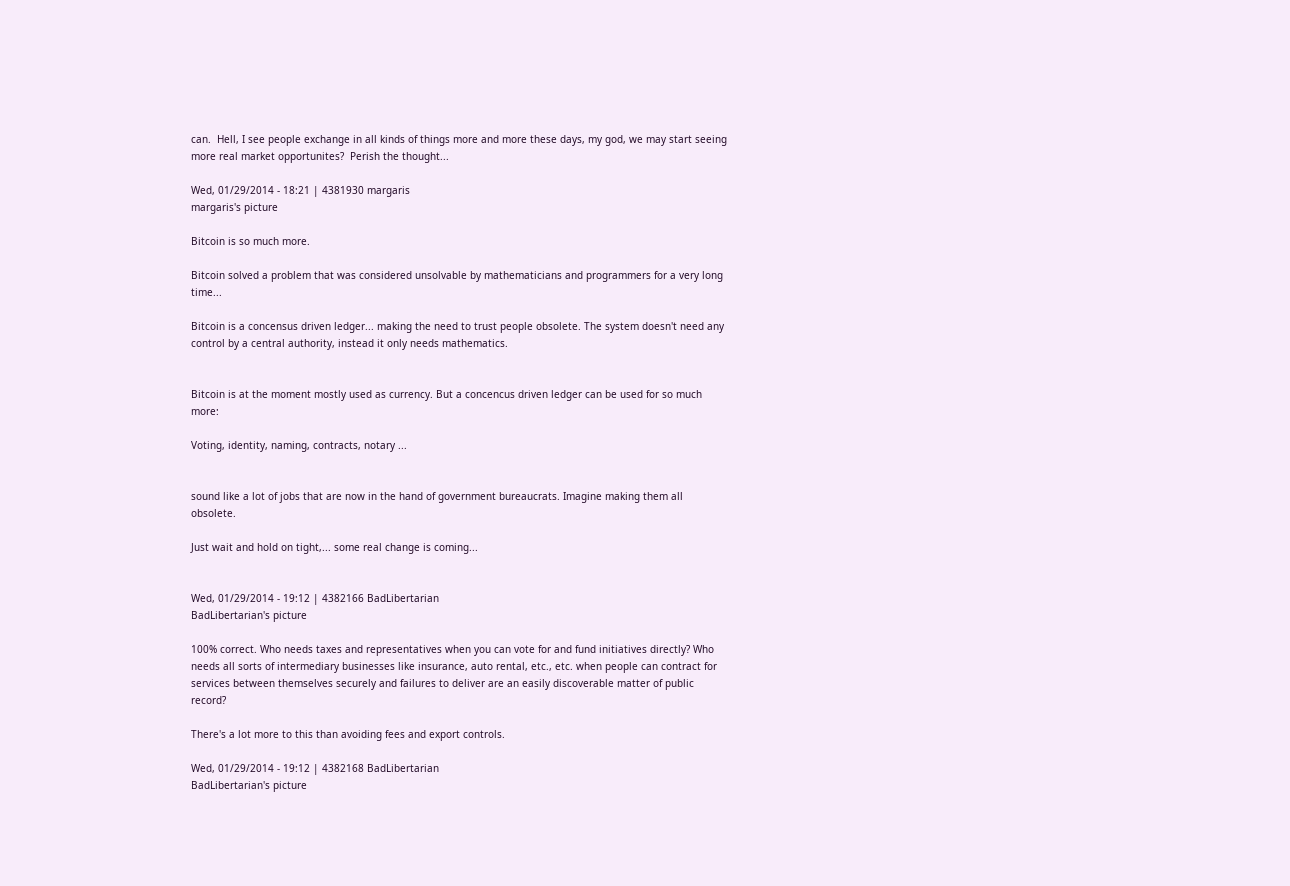can.  Hell, I see people exchange in all kinds of things more and more these days, my god, we may start seeing more real market opportunites?  Perish the thought...

Wed, 01/29/2014 - 18:21 | 4381930 margaris
margaris's picture

Bitcoin is so much more.

Bitcoin solved a problem that was considered unsolvable by mathematicians and programmers for a very long time...

Bitcoin is a concensus driven ledger... making the need to trust people obsolete. The system doesn't need any control by a central authority, instead it only needs mathematics.


Bitcoin is at the moment mostly used as currency. But a concencus driven ledger can be used for so much more:

Voting, identity, naming, contracts, notary ...


sound like a lot of jobs that are now in the hand of government bureaucrats. Imagine making them all obsolete.

Just wait and hold on tight,... some real change is coming...


Wed, 01/29/2014 - 19:12 | 4382166 BadLibertarian
BadLibertarian's picture

100% correct. Who needs taxes and representatives when you can vote for and fund initiatives directly? Who needs all sorts of intermediary businesses like insurance, auto rental, etc., etc. when people can contract for services between themselves securely and failures to deliver are an easily discoverable matter of public record?

There's a lot more to this than avoiding fees and export controls.

Wed, 01/29/2014 - 19:12 | 4382168 BadLibertarian
BadLibertarian's picture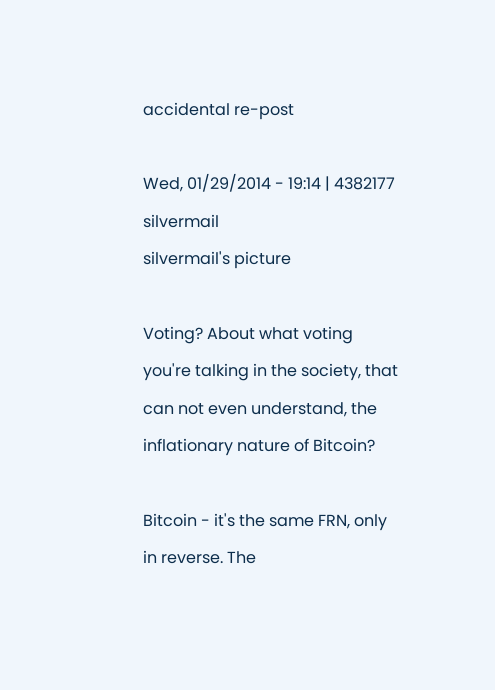accidental re-post

Wed, 01/29/2014 - 19:14 | 4382177 silvermail
silvermail's picture

Voting? About what voting you're talking in the society, that can not even understand, the inflationary nature of Bitcoin?

Bitcoin - it's the same FRN, only in reverse. The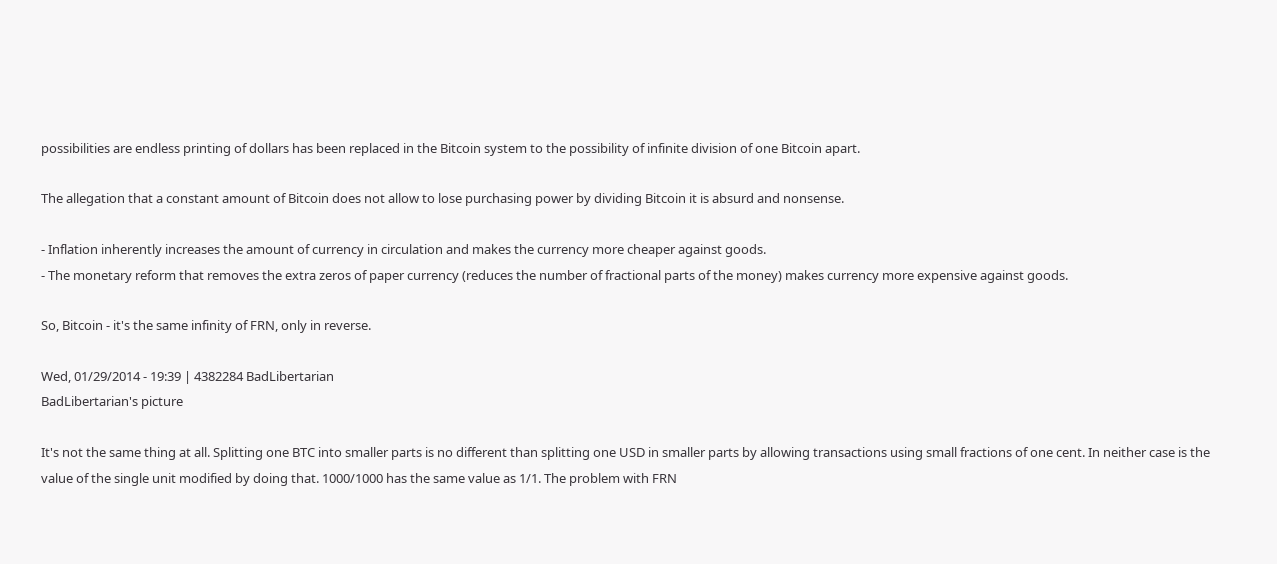possibilities are endless printing of dollars has been replaced in the Bitcoin system to the possibility of infinite division of one Bitcoin apart.

The allegation that a constant amount of Bitcoin does not allow to lose purchasing power by dividing Bitcoin it is absurd and nonsense.

- Inflation inherently increases the amount of currency in circulation and makes the currency more cheaper against goods.
- The monetary reform that removes the extra zeros of paper currency (reduces the number of fractional parts of the money) makes currency more expensive against goods.

So, Bitcoin - it's the same infinity of FRN, only in reverse.

Wed, 01/29/2014 - 19:39 | 4382284 BadLibertarian
BadLibertarian's picture

It's not the same thing at all. Splitting one BTC into smaller parts is no different than splitting one USD in smaller parts by allowing transactions using small fractions of one cent. In neither case is the value of the single unit modified by doing that. 1000/1000 has the same value as 1/1. The problem with FRN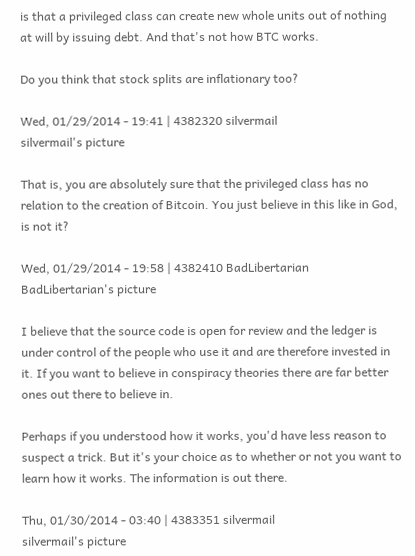is that a privileged class can create new whole units out of nothing at will by issuing debt. And that's not how BTC works.

Do you think that stock splits are inflationary too?

Wed, 01/29/2014 - 19:41 | 4382320 silvermail
silvermail's picture

That is, you are absolutely sure that the privileged class has no relation to the creation of Bitcoin. You just believe in this like in God, is not it?

Wed, 01/29/2014 - 19:58 | 4382410 BadLibertarian
BadLibertarian's picture

I believe that the source code is open for review and the ledger is under control of the people who use it and are therefore invested in it. If you want to believe in conspiracy theories there are far better ones out there to believe in.

Perhaps if you understood how it works, you'd have less reason to suspect a trick. But it's your choice as to whether or not you want to learn how it works. The information is out there.

Thu, 01/30/2014 - 03:40 | 4383351 silvermail
silvermail's picture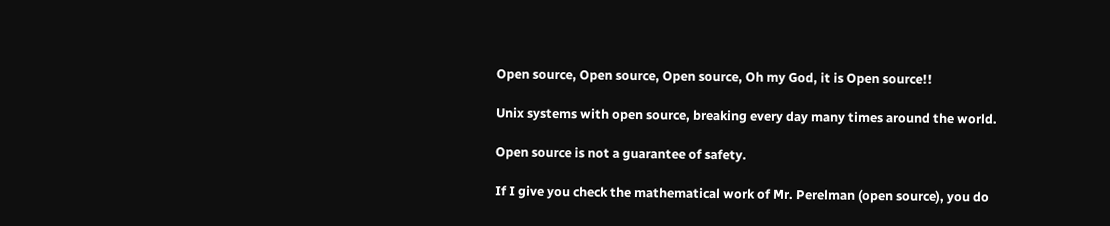Open source, Open source, Open source, Oh my God, it is Open source!!

Unix systems with open source, breaking every day many times around the world.

Open source is not a guarantee of safety.

If I give you check the mathematical work of Mr. Perelman (open source), you do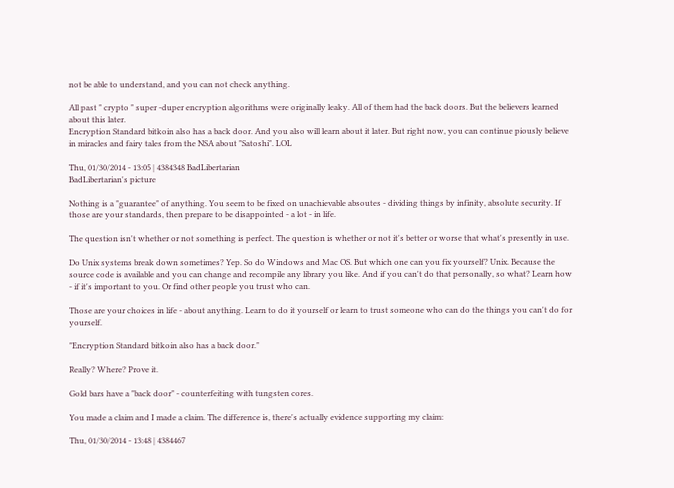not be able to understand, and you can not check anything.

All past " crypto " super -duper encryption algorithms were originally leaky. All of them had the back doors. But the believers learned about this later.
Encryption Standard bitkoin also has a back door. And you also will learn about it later. But right now, you can continue piously believe in miracles and fairy tales from the NSA about "Satoshi". LOL

Thu, 01/30/2014 - 13:05 | 4384348 BadLibertarian
BadLibertarian's picture

Nothing is a "guarantee" of anything. You seem to be fixed on unachievable absoutes - dividing things by infinity, absolute security. If those are your standards, then prepare to be disappointed - a lot - in life.

The question isn't whether or not something is perfect. The question is whether or not it's better or worse that what's presently in use.

Do Unix systems break down sometimes? Yep. So do Windows and Mac OS. But which one can you fix yourself? Unix. Because the source code is available and you can change and recompile any library you like. And if you can't do that personally, so what? Learn how - if it's important to you. Or find other people you trust who can.

Those are your choices in life - about anything. Learn to do it yourself or learn to trust someone who can do the things you can't do for yourself.

"Encryption Standard bitkoin also has a back door."

Really? Where? Prove it.

Gold bars have a "back door" - counterfeiting with tungsten cores.

You made a claim and I made a claim. The difference is, there's actually evidence supporting my claim:

Thu, 01/30/2014 - 13:48 | 4384467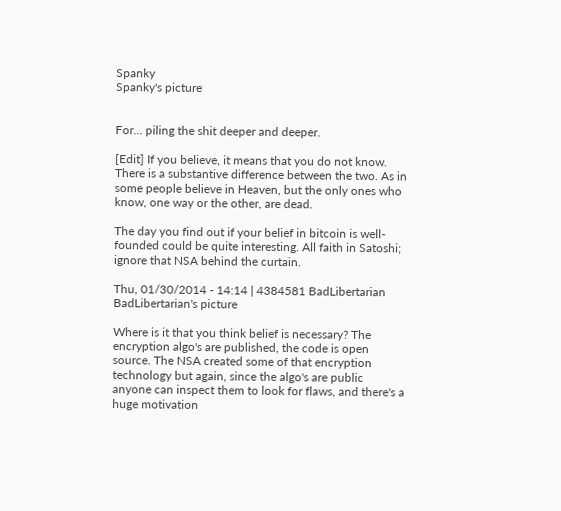Spanky
Spanky's picture


For... piling the shit deeper and deeper.

[Edit] If you believe, it means that you do not know. There is a substantive difference between the two. As in some people believe in Heaven, but the only ones who know, one way or the other, are dead.

The day you find out if your belief in bitcoin is well-founded could be quite interesting. All faith in Satoshi; ignore that NSA behind the curtain.

Thu, 01/30/2014 - 14:14 | 4384581 BadLibertarian
BadLibertarian's picture

Where is it that you think belief is necessary? The encryption algo's are published, the code is open source. The NSA created some of that encryption technology but again, since the algo's are public anyone can inspect them to look for flaws, and there's a huge motivation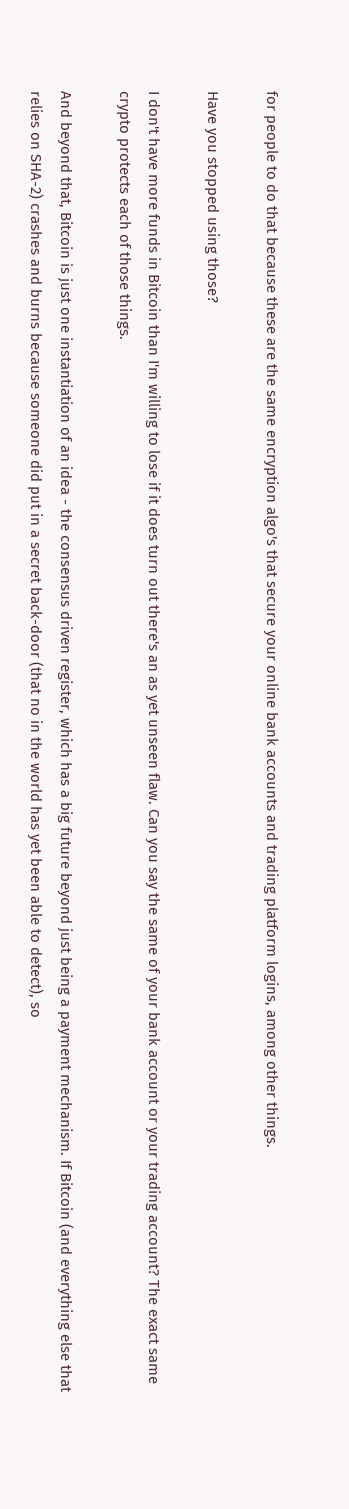for people to do that because these are the same encryption algo's that secure your online bank accounts and trading platform logins, among other things.

Have you stopped using those?

I don't have more funds in Bitcoin than I'm willing to lose if it does turn out there's an as yet unseen flaw. Can you say the same of your bank account or your trading account? The exact same crypto protects each of those things.

And beyond that, Bitcoin is just one instantiation of an idea - the consensus driven register, which has a big future beyond just being a payment mechanism. If Bitcoin (and everything else that relies on SHA-2) crashes and burns because someone did put in a secret back-door (that no in the world has yet been able to detect), so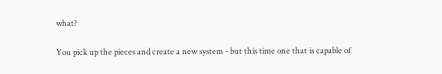what?

You pick up the pieces and create a new system - but this time one that is capable of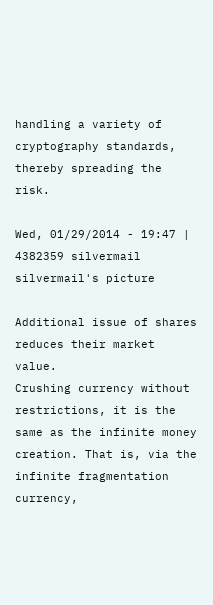handling a variety of cryptography standards, thereby spreading the risk.

Wed, 01/29/2014 - 19:47 | 4382359 silvermail
silvermail's picture

Additional issue of shares reduces their market value.
Crushing currency without restrictions, it is the same as the infinite money creation. That is, via the infinite fragmentation currency,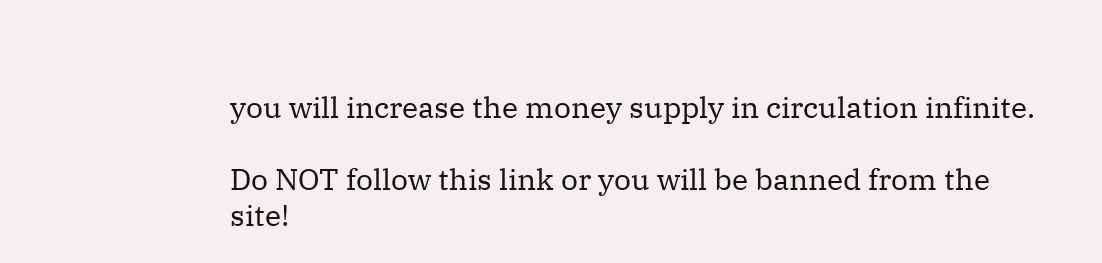you will increase the money supply in circulation infinite.

Do NOT follow this link or you will be banned from the site!